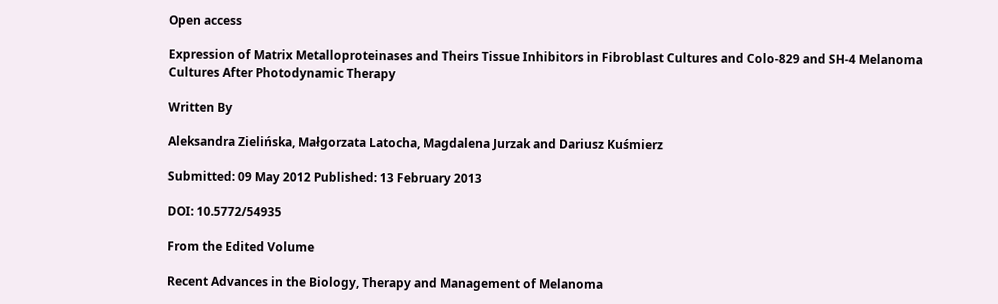Open access

Expression of Matrix Metalloproteinases and Theirs Tissue Inhibitors in Fibroblast Cultures and Colo-829 and SH-4 Melanoma Cultures After Photodynamic Therapy

Written By

Aleksandra Zielińska, Małgorzata Latocha, Magdalena Jurzak and Dariusz Kuśmierz

Submitted: 09 May 2012 Published: 13 February 2013

DOI: 10.5772/54935

From the Edited Volume

Recent Advances in the Biology, Therapy and Management of Melanoma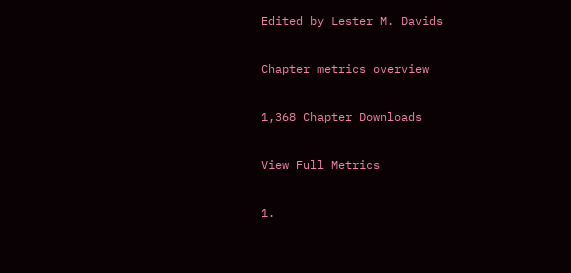Edited by Lester M. Davids

Chapter metrics overview

1,368 Chapter Downloads

View Full Metrics

1.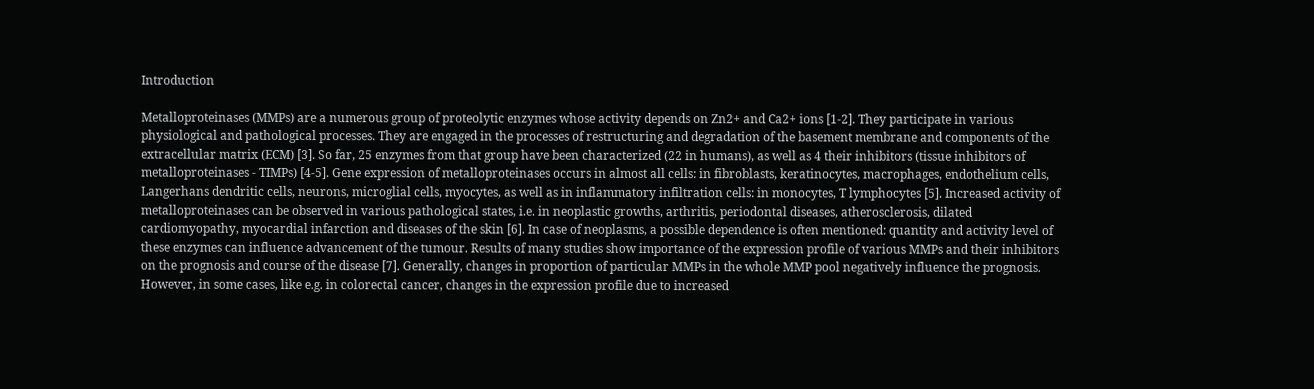Introduction

Metalloproteinases (MMPs) are a numerous group of proteolytic enzymes whose activity depends on Zn2+ and Ca2+ ions [1-2]. They participate in various physiological and pathological processes. They are engaged in the processes of restructuring and degradation of the basement membrane and components of the extracellular matrix (ECM) [3]. So far, 25 enzymes from that group have been characterized (22 in humans), as well as 4 their inhibitors (tissue inhibitors of metalloproteinases - TIMPs) [4-5]. Gene expression of metalloproteinases occurs in almost all cells: in fibroblasts, keratinocytes, macrophages, endothelium cells, Langerhans dendritic cells, neurons, microglial cells, myocytes, as well as in inflammatory infiltration cells: in monocytes, T lymphocytes [5]. Increased activity of metalloproteinases can be observed in various pathological states, i.e. in neoplastic growths, arthritis, periodontal diseases, atherosclerosis, dilated cardiomyopathy, myocardial infarction and diseases of the skin [6]. In case of neoplasms, a possible dependence is often mentioned: quantity and activity level of these enzymes can influence advancement of the tumour. Results of many studies show importance of the expression profile of various MMPs and their inhibitors on the prognosis and course of the disease [7]. Generally, changes in proportion of particular MMPs in the whole MMP pool negatively influence the prognosis. However, in some cases, like e.g. in colorectal cancer, changes in the expression profile due to increased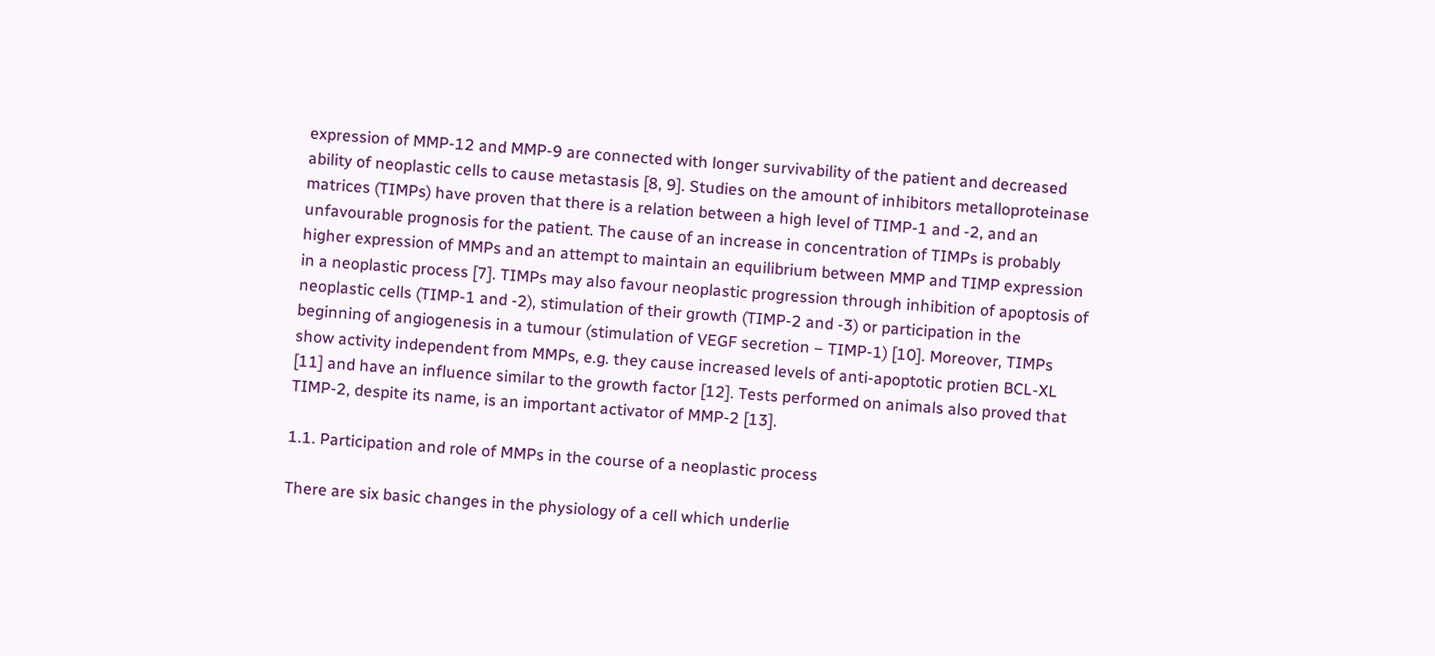expression of MMP-12 and MMP-9 are connected with longer survivability of the patient and decreased ability of neoplastic cells to cause metastasis [8, 9]. Studies on the amount of inhibitors metalloproteinase matrices (TIMPs) have proven that there is a relation between a high level of TIMP-1 and -2, and an unfavourable prognosis for the patient. The cause of an increase in concentration of TIMPs is probably higher expression of MMPs and an attempt to maintain an equilibrium between MMP and TIMP expression in a neoplastic process [7]. TIMPs may also favour neoplastic progression through inhibition of apoptosis of neoplastic cells (TIMP-1 and -2), stimulation of their growth (TIMP-2 and -3) or participation in the beginning of angiogenesis in a tumour (stimulation of VEGF secretion – TIMP-1) [10]. Moreover, TIMPs show activity independent from MMPs, e.g. they cause increased levels of anti-apoptotic protien BCL-XL [11] and have an influence similar to the growth factor [12]. Tests performed on animals also proved that TIMP-2, despite its name, is an important activator of MMP-2 [13].

1.1. Participation and role of MMPs in the course of a neoplastic process

There are six basic changes in the physiology of a cell which underlie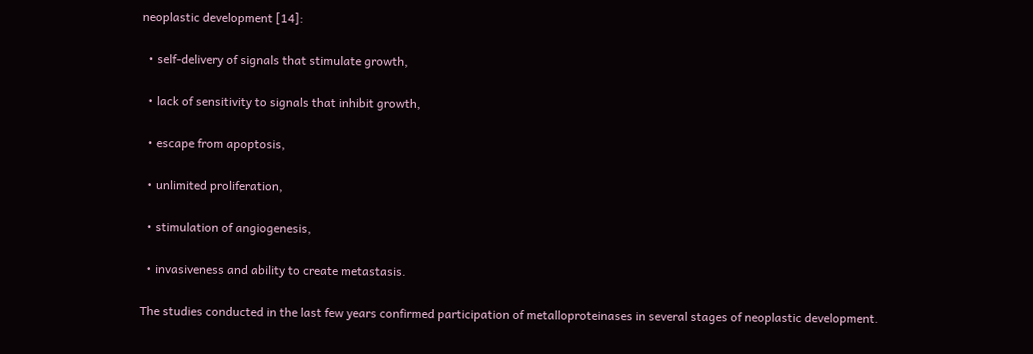neoplastic development [14]:

  • self-delivery of signals that stimulate growth,

  • lack of sensitivity to signals that inhibit growth,

  • escape from apoptosis,

  • unlimited proliferation,

  • stimulation of angiogenesis,

  • invasiveness and ability to create metastasis.

The studies conducted in the last few years confirmed participation of metalloproteinases in several stages of neoplastic development.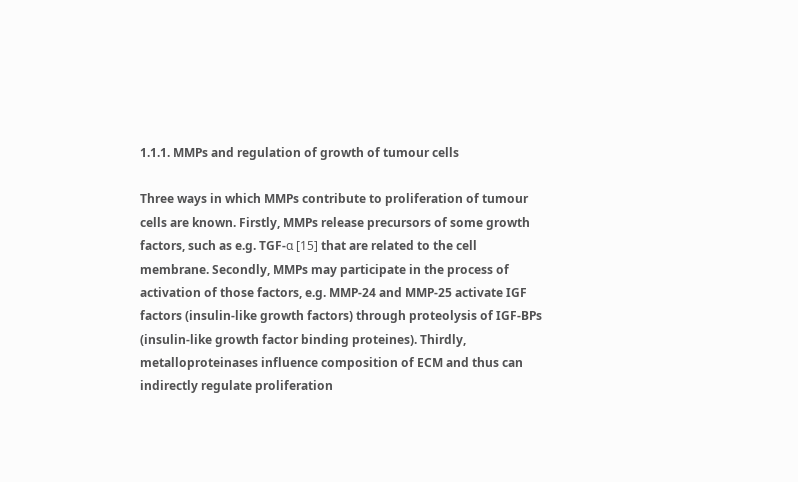1.1.1. MMPs and regulation of growth of tumour cells

Three ways in which MMPs contribute to proliferation of tumour cells are known. Firstly, MMPs release precursors of some growth factors, such as e.g. TGF-α [15] that are related to the cell membrane. Secondly, MMPs may participate in the process of activation of those factors, e.g. MMP-24 and MMP-25 activate IGF factors (insulin-like growth factors) through proteolysis of IGF-BPs (insulin-like growth factor binding proteines). Thirdly, metalloproteinases influence composition of ECM and thus can indirectly regulate proliferation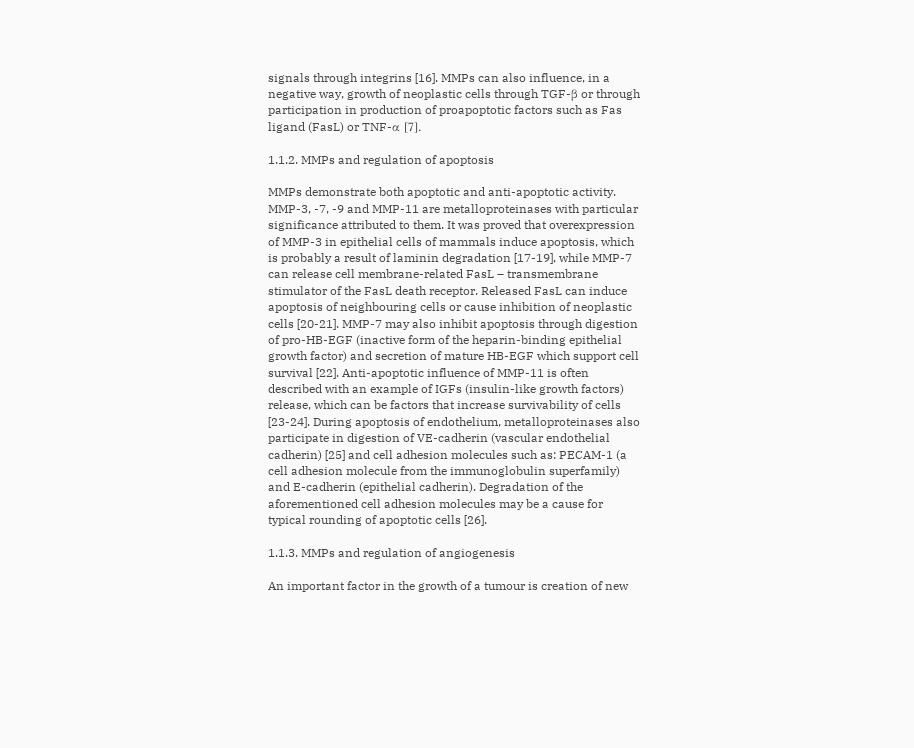signals through integrins [16]. MMPs can also influence, in a negative way, growth of neoplastic cells through TGF-β or through participation in production of proapoptotic factors such as Fas ligand (FasL) or TNF-α [7].

1.1.2. MMPs and regulation of apoptosis

MMPs demonstrate both apoptotic and anti-apoptotic activity. MMP-3, -7, -9 and MMP-11 are metalloproteinases with particular significance attributed to them. It was proved that overexpression of MMP-3 in epithelial cells of mammals induce apoptosis, which is probably a result of laminin degradation [17-19], while MMP-7 can release cell membrane-related FasL – transmembrane stimulator of the FasL death receptor. Released FasL can induce apoptosis of neighbouring cells or cause inhibition of neoplastic cells [20-21]. MMP-7 may also inhibit apoptosis through digestion of pro-HB-EGF (inactive form of the heparin-binding epithelial growth factor) and secretion of mature HB-EGF which support cell survival [22]. Anti-apoptotic influence of MMP-11 is often described with an example of IGFs (insulin-like growth factors) release, which can be factors that increase survivability of cells [23-24]. During apoptosis of endothelium, metalloproteinases also participate in digestion of VE-cadherin (vascular endothelial cadherin) [25] and cell adhesion molecules such as: PECAM-1 (a cell adhesion molecule from the immunoglobulin superfamily) and E-cadherin (epithelial cadherin). Degradation of the aforementioned cell adhesion molecules may be a cause for typical rounding of apoptotic cells [26].

1.1.3. MMPs and regulation of angiogenesis

An important factor in the growth of a tumour is creation of new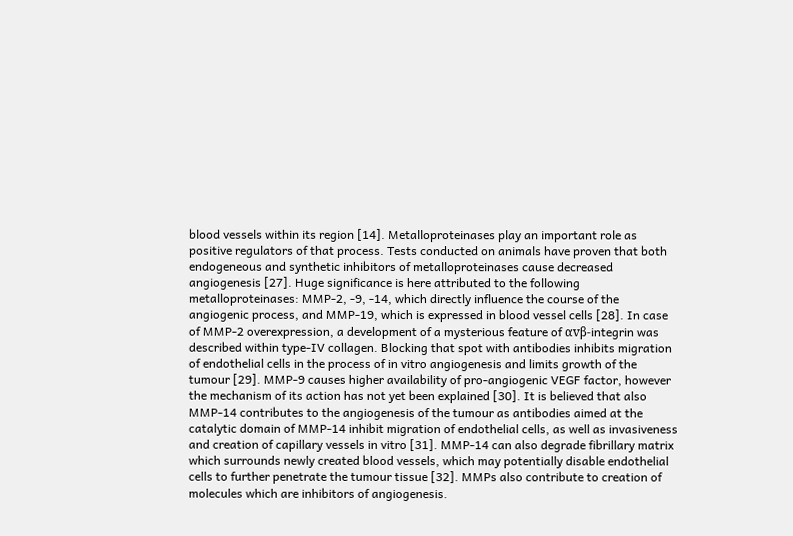blood vessels within its region [14]. Metalloproteinases play an important role as positive regulators of that process. Tests conducted on animals have proven that both endogeneous and synthetic inhibitors of metalloproteinases cause decreased angiogenesis [27]. Huge significance is here attributed to the following metalloproteinases: MMP-2, -9, -14, which directly influence the course of the angiogenic process, and MMP-19, which is expressed in blood vessel cells [28]. In case of MMP-2 overexpression, a development of a mysterious feature of αvβ-integrin was described within type-IV collagen. Blocking that spot with antibodies inhibits migration of endothelial cells in the process of in vitro angiogenesis and limits growth of the tumour [29]. MMP-9 causes higher availability of pro-angiogenic VEGF factor, however the mechanism of its action has not yet been explained [30]. It is believed that also MMP-14 contributes to the angiogenesis of the tumour as antibodies aimed at the catalytic domain of MMP-14 inhibit migration of endothelial cells, as well as invasiveness and creation of capillary vessels in vitro [31]. MMP-14 can also degrade fibrillary matrix which surrounds newly created blood vessels, which may potentially disable endothelial cells to further penetrate the tumour tissue [32]. MMPs also contribute to creation of molecules which are inhibitors of angiogenesis.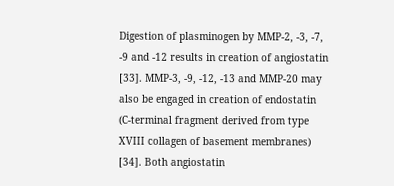Digestion of plasminogen by MMP-2, -3, -7, -9 and -12 results in creation of angiostatin [33]. MMP-3, -9, -12, -13 and MMP-20 may also be engaged in creation of endostatin (C-terminal fragment derived from type XVIII collagen of basement membranes) [34]. Both angiostatin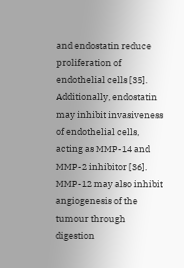and endostatin reduce proliferation of endothelial cells [35]. Additionally, endostatin may inhibit invasiveness of endothelial cells, acting as MMP-14 and MMP-2 inhibitor [36]. MMP-12 may also inhibit angiogenesis of the tumour through digestion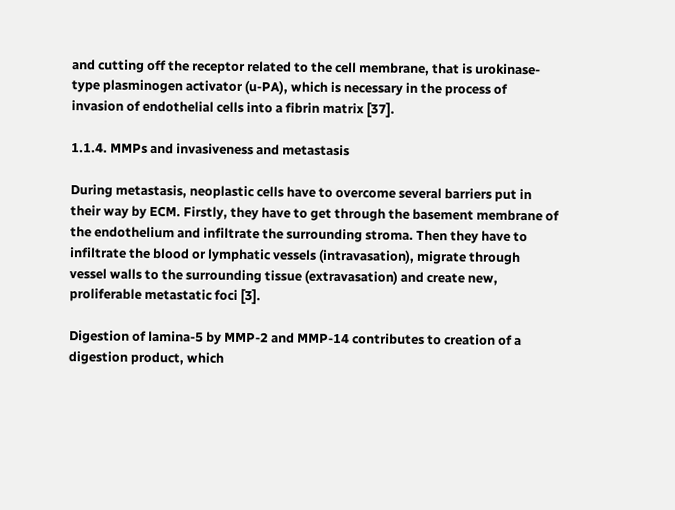and cutting off the receptor related to the cell membrane, that is urokinase-type plasminogen activator (u-PA), which is necessary in the process of invasion of endothelial cells into a fibrin matrix [37].

1.1.4. MMPs and invasiveness and metastasis

During metastasis, neoplastic cells have to overcome several barriers put in their way by ECM. Firstly, they have to get through the basement membrane of the endothelium and infiltrate the surrounding stroma. Then they have to infiltrate the blood or lymphatic vessels (intravasation), migrate through vessel walls to the surrounding tissue (extravasation) and create new, proliferable metastatic foci [3].

Digestion of lamina-5 by MMP-2 and MMP-14 contributes to creation of a digestion product, which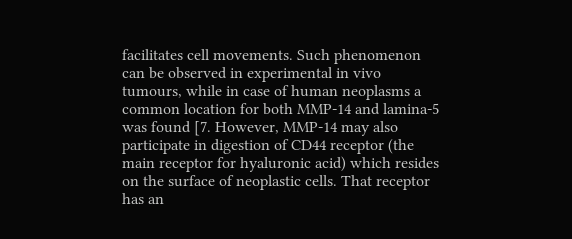facilitates cell movements. Such phenomenon can be observed in experimental in vivo tumours, while in case of human neoplasms a common location for both MMP-14 and lamina-5 was found [7. However, MMP-14 may also participate in digestion of CD44 receptor (the main receptor for hyaluronic acid) which resides on the surface of neoplastic cells. That receptor has an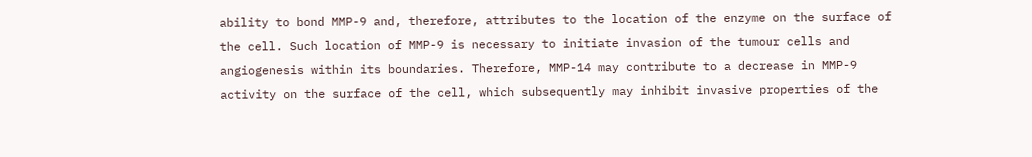ability to bond MMP-9 and, therefore, attributes to the location of the enzyme on the surface of the cell. Such location of MMP-9 is necessary to initiate invasion of the tumour cells and angiogenesis within its boundaries. Therefore, MMP-14 may contribute to a decrease in MMP-9 activity on the surface of the cell, which subsequently may inhibit invasive properties of the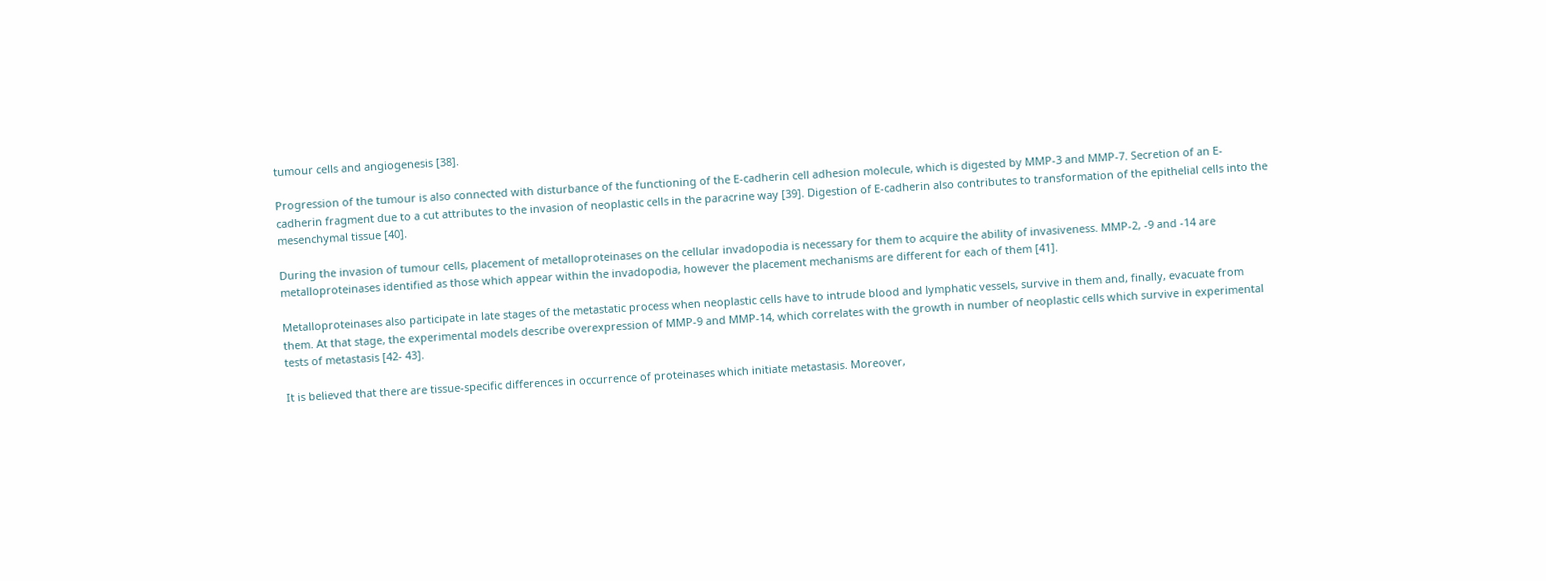tumour cells and angiogenesis [38].

Progression of the tumour is also connected with disturbance of the functioning of the E-cadherin cell adhesion molecule, which is digested by MMP-3 and MMP-7. Secretion of an E-cadherin fragment due to a cut attributes to the invasion of neoplastic cells in the paracrine way [39]. Digestion of E-cadherin also contributes to transformation of the epithelial cells into the mesenchymal tissue [40].

During the invasion of tumour cells, placement of metalloproteinases on the cellular invadopodia is necessary for them to acquire the ability of invasiveness. MMP-2, -9 and -14 are metalloproteinases identified as those which appear within the invadopodia, however the placement mechanisms are different for each of them [41].

Metalloproteinases also participate in late stages of the metastatic process when neoplastic cells have to intrude blood and lymphatic vessels, survive in them and, finally, evacuate from them. At that stage, the experimental models describe overexpression of MMP-9 and MMP-14, which correlates with the growth in number of neoplastic cells which survive in experimental tests of metastasis [42- 43].

It is believed that there are tissue-specific differences in occurrence of proteinases which initiate metastasis. Moreover,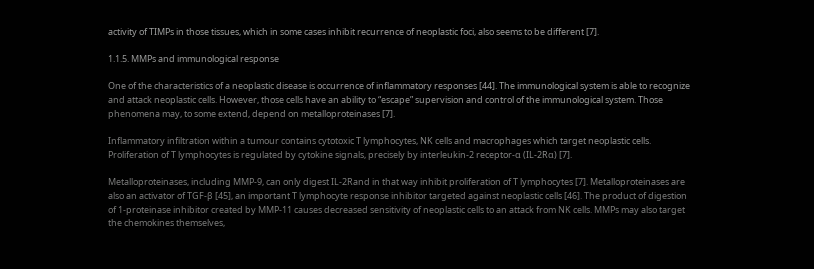activity of TIMPs in those tissues, which in some cases inhibit recurrence of neoplastic foci, also seems to be different [7].

1.1.5. MMPs and immunological response

One of the characteristics of a neoplastic disease is occurrence of inflammatory responses [44]. The immunological system is able to recognize and attack neoplastic cells. However, those cells have an ability to “escape” supervision and control of the immunological system. Those phenomena may, to some extend, depend on metalloproteinases [7].

Inflammatory infiltration within a tumour contains cytotoxic T lymphocytes, NK cells and macrophages which target neoplastic cells. Proliferation of T lymphocytes is regulated by cytokine signals, precisely by interleukin-2 receptor-α (IL-2Rα) [7].

Metalloproteinases, including MMP-9, can only digest IL-2Rand in that way inhibit proliferation of T lymphocytes [7]. Metalloproteinases are also an activator of TGF-β [45], an important T lymphocyte response inhibitor targeted against neoplastic cells [46]. The product of digestion of 1-proteinase inhibitor created by MMP-11 causes decreased sensitivity of neoplastic cells to an attack from NK cells. MMPs may also target the chemokines themselves,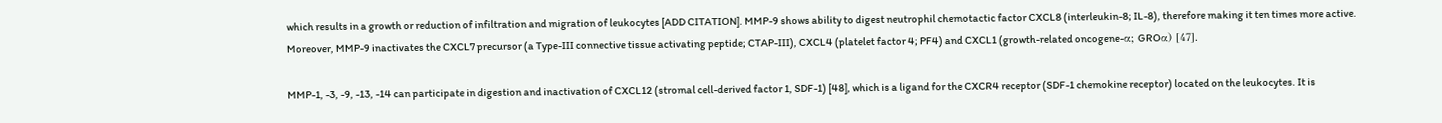which results in a growth or reduction of infiltration and migration of leukocytes [ADD CITATION]. MMP-9 shows ability to digest neutrophil chemotactic factor CXCL8 (interleukin-8; IL-8), therefore making it ten times more active. Moreover, MMP-9 inactivates the CXCL7 precursor (a Type-III connective tissue activating peptide; CTAP-III), CXCL4 (platelet factor 4; PF4) and CXCL1 (growth-related oncogene-α; GROα) [47].

MMP-1, -3, -9, -13, -14 can participate in digestion and inactivation of CXCL12 (stromal cell-derived factor 1, SDF-1) [48], which is a ligand for the CXCR4 receptor (SDF-1 chemokine receptor) located on the leukocytes. It is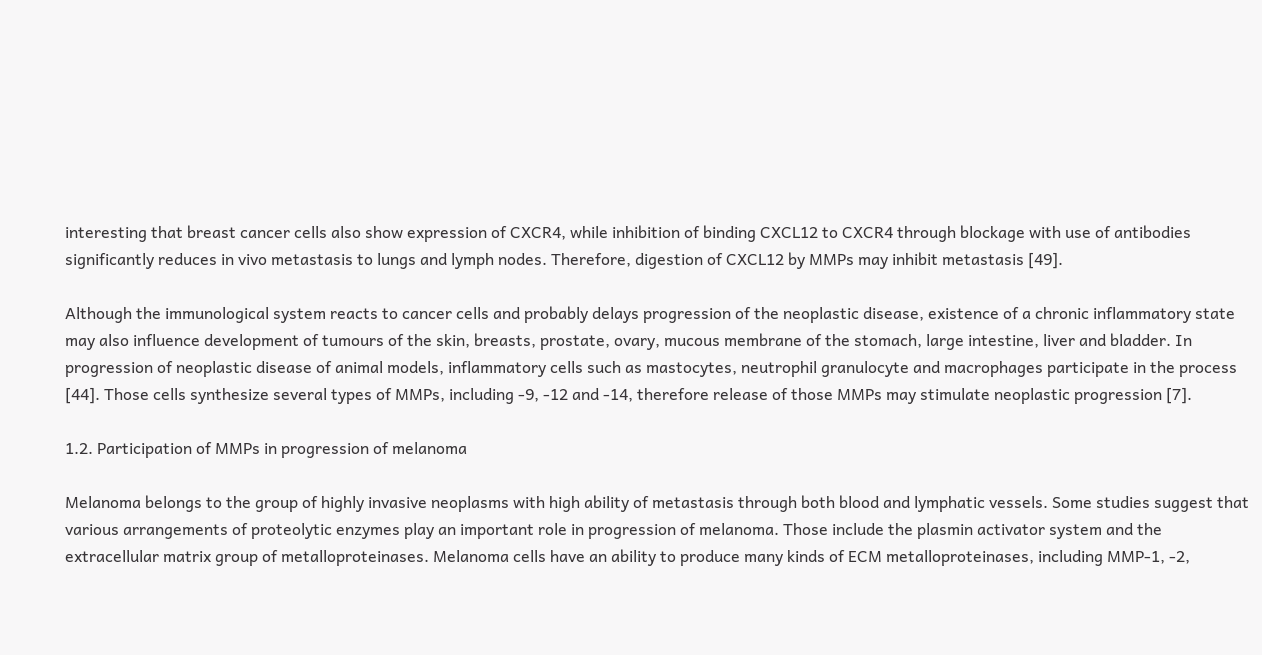interesting that breast cancer cells also show expression of CXCR4, while inhibition of binding CXCL12 to CXCR4 through blockage with use of antibodies significantly reduces in vivo metastasis to lungs and lymph nodes. Therefore, digestion of CXCL12 by MMPs may inhibit metastasis [49].

Although the immunological system reacts to cancer cells and probably delays progression of the neoplastic disease, existence of a chronic inflammatory state may also influence development of tumours of the skin, breasts, prostate, ovary, mucous membrane of the stomach, large intestine, liver and bladder. In progression of neoplastic disease of animal models, inflammatory cells such as mastocytes, neutrophil granulocyte and macrophages participate in the process [44]. Those cells synthesize several types of MMPs, including -9, -12 and -14, therefore release of those MMPs may stimulate neoplastic progression [7].

1.2. Participation of MMPs in progression of melanoma

Melanoma belongs to the group of highly invasive neoplasms with high ability of metastasis through both blood and lymphatic vessels. Some studies suggest that various arrangements of proteolytic enzymes play an important role in progression of melanoma. Those include the plasmin activator system and the extracellular matrix group of metalloproteinases. Melanoma cells have an ability to produce many kinds of ECM metalloproteinases, including MMP-1, -2,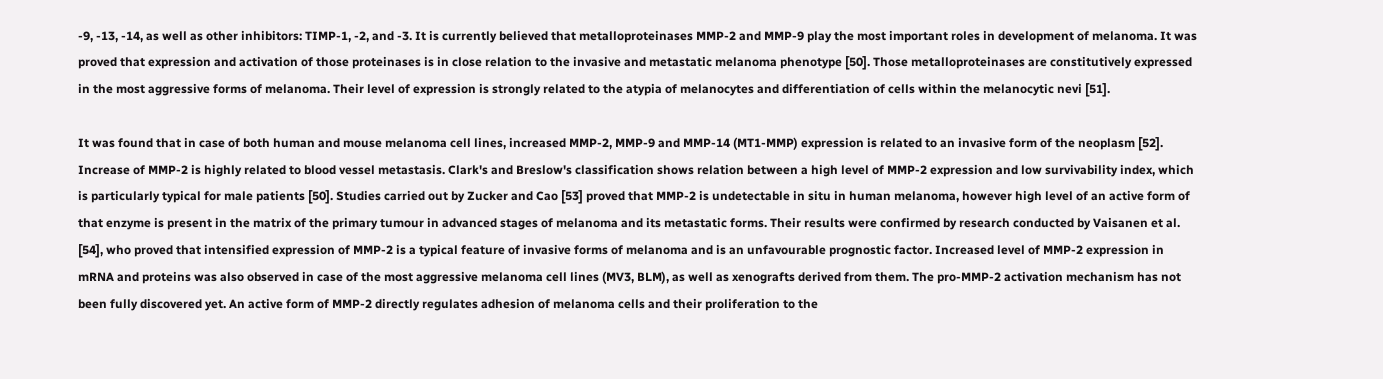-9, -13, -14, as well as other inhibitors: TIMP-1, -2, and -3. It is currently believed that metalloproteinases MMP-2 and MMP-9 play the most important roles in development of melanoma. It was proved that expression and activation of those proteinases is in close relation to the invasive and metastatic melanoma phenotype [50]. Those metalloproteinases are constitutively expressed in the most aggressive forms of melanoma. Their level of expression is strongly related to the atypia of melanocytes and differentiation of cells within the melanocytic nevi [51].

It was found that in case of both human and mouse melanoma cell lines, increased MMP-2, MMP-9 and MMP-14 (MT1-MMP) expression is related to an invasive form of the neoplasm [52]. Increase of MMP-2 is highly related to blood vessel metastasis. Clark's and Breslow's classification shows relation between a high level of MMP-2 expression and low survivability index, which is particularly typical for male patients [50]. Studies carried out by Zucker and Cao [53] proved that MMP-2 is undetectable in situ in human melanoma, however high level of an active form of that enzyme is present in the matrix of the primary tumour in advanced stages of melanoma and its metastatic forms. Their results were confirmed by research conducted by Vaisanen et al. [54], who proved that intensified expression of MMP-2 is a typical feature of invasive forms of melanoma and is an unfavourable prognostic factor. Increased level of MMP-2 expression in mRNA and proteins was also observed in case of the most aggressive melanoma cell lines (MV3, BLM), as well as xenografts derived from them. The pro-MMP-2 activation mechanism has not been fully discovered yet. An active form of MMP-2 directly regulates adhesion of melanoma cells and their proliferation to the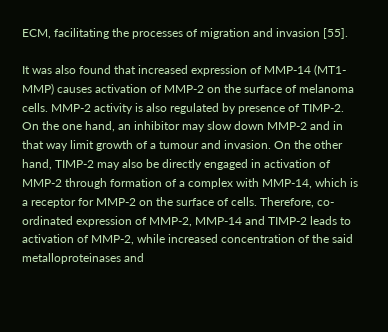ECM, facilitating the processes of migration and invasion [55].

It was also found that increased expression of MMP-14 (MT1-MMP) causes activation of MMP-2 on the surface of melanoma cells. MMP-2 activity is also regulated by presence of TIMP-2. On the one hand, an inhibitor may slow down MMP-2 and in that way limit growth of a tumour and invasion. On the other hand, TIMP-2 may also be directly engaged in activation of MMP-2 through formation of a complex with MMP-14, which is a receptor for MMP-2 on the surface of cells. Therefore, co-ordinated expression of MMP-2, MMP-14 and TIMP-2 leads to activation of MMP-2, while increased concentration of the said metalloproteinases and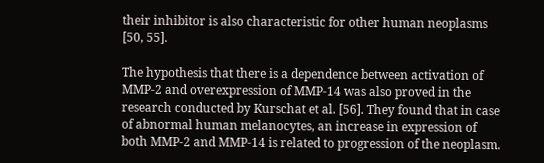their inhibitor is also characteristic for other human neoplasms [50, 55].

The hypothesis that there is a dependence between activation of MMP-2 and overexpression of MMP-14 was also proved in the research conducted by Kurschat et al. [56]. They found that in case of abnormal human melanocytes, an increase in expression of both MMP-2 and MMP-14 is related to progression of the neoplasm.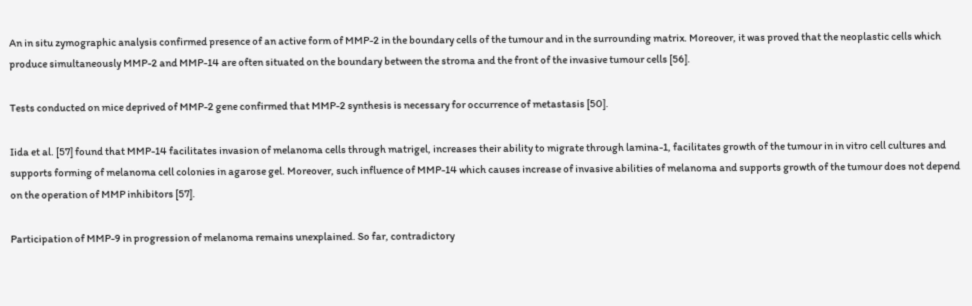An in situ zymographic analysis confirmed presence of an active form of MMP-2 in the boundary cells of the tumour and in the surrounding matrix. Moreover, it was proved that the neoplastic cells which produce simultaneously MMP-2 and MMP-14 are often situated on the boundary between the stroma and the front of the invasive tumour cells [56].

Tests conducted on mice deprived of MMP-2 gene confirmed that MMP-2 synthesis is necessary for occurrence of metastasis [50].

Iida et al. [57] found that MMP-14 facilitates invasion of melanoma cells through matrigel, increases their ability to migrate through lamina-1, facilitates growth of the tumour in in vitro cell cultures and supports forming of melanoma cell colonies in agarose gel. Moreover, such influence of MMP-14 which causes increase of invasive abilities of melanoma and supports growth of the tumour does not depend on the operation of MMP inhibitors [57].

Participation of MMP-9 in progression of melanoma remains unexplained. So far, contradictory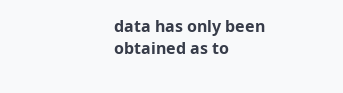data has only been obtained as to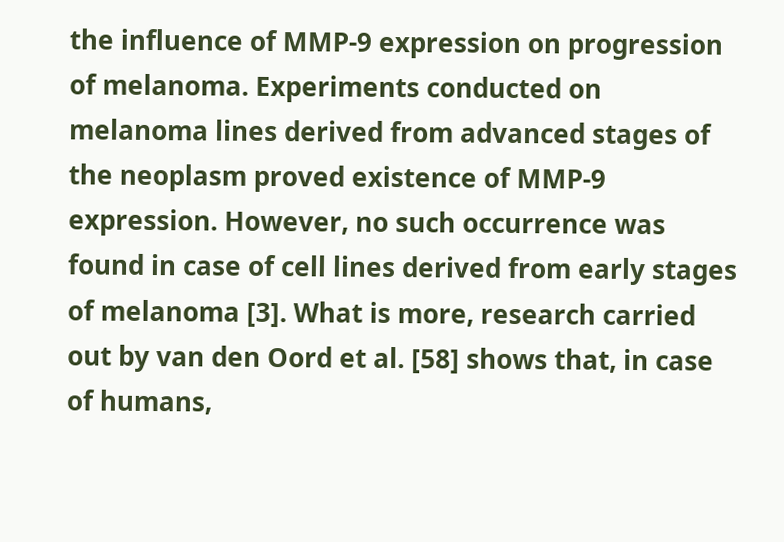the influence of MMP-9 expression on progression of melanoma. Experiments conducted on melanoma lines derived from advanced stages of the neoplasm proved existence of MMP-9 expression. However, no such occurrence was found in case of cell lines derived from early stages of melanoma [3]. What is more, research carried out by van den Oord et al. [58] shows that, in case of humans,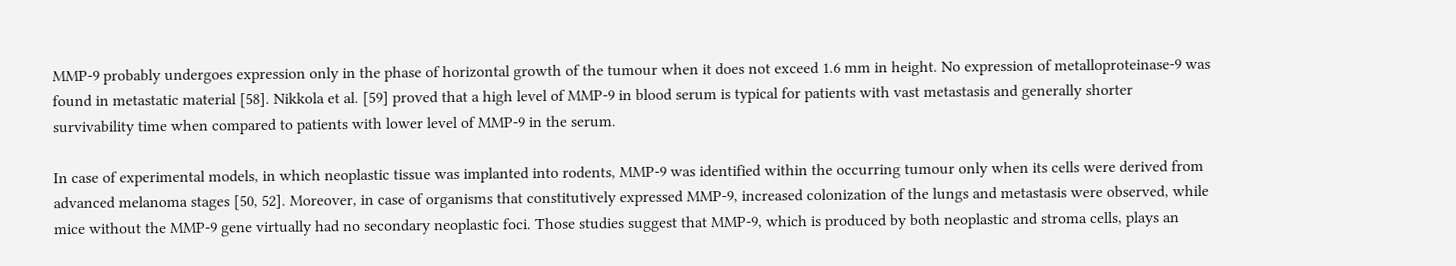MMP-9 probably undergoes expression only in the phase of horizontal growth of the tumour when it does not exceed 1.6 mm in height. No expression of metalloproteinase-9 was found in metastatic material [58]. Nikkola et al. [59] proved that a high level of MMP-9 in blood serum is typical for patients with vast metastasis and generally shorter survivability time when compared to patients with lower level of MMP-9 in the serum.

In case of experimental models, in which neoplastic tissue was implanted into rodents, MMP-9 was identified within the occurring tumour only when its cells were derived from advanced melanoma stages [50, 52]. Moreover, in case of organisms that constitutively expressed MMP-9, increased colonization of the lungs and metastasis were observed, while mice without the MMP-9 gene virtually had no secondary neoplastic foci. Those studies suggest that MMP-9, which is produced by both neoplastic and stroma cells, plays an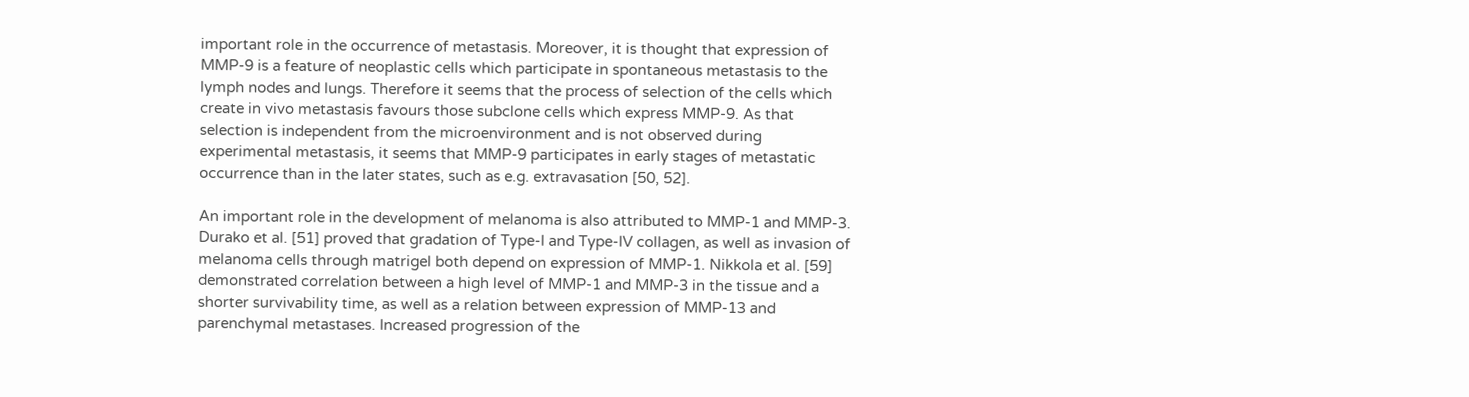important role in the occurrence of metastasis. Moreover, it is thought that expression of MMP-9 is a feature of neoplastic cells which participate in spontaneous metastasis to the lymph nodes and lungs. Therefore it seems that the process of selection of the cells which create in vivo metastasis favours those subclone cells which express MMP-9. As that selection is independent from the microenvironment and is not observed during experimental metastasis, it seems that MMP-9 participates in early stages of metastatic occurrence than in the later states, such as e.g. extravasation [50, 52].

An important role in the development of melanoma is also attributed to MMP-1 and MMP-3. Durako et al. [51] proved that gradation of Type-I and Type-IV collagen, as well as invasion of melanoma cells through matrigel both depend on expression of MMP-1. Nikkola et al. [59] demonstrated correlation between a high level of MMP-1 and MMP-3 in the tissue and a shorter survivability time, as well as a relation between expression of MMP-13 and parenchymal metastases. Increased progression of the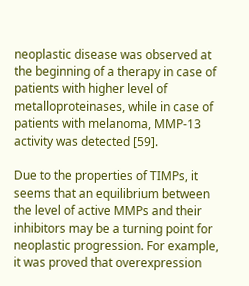neoplastic disease was observed at the beginning of a therapy in case of patients with higher level of metalloproteinases, while in case of patients with melanoma, MMP-13 activity was detected [59].

Due to the properties of TIMPs, it seems that an equilibrium between the level of active MMPs and their inhibitors may be a turning point for neoplastic progression. For example, it was proved that overexpression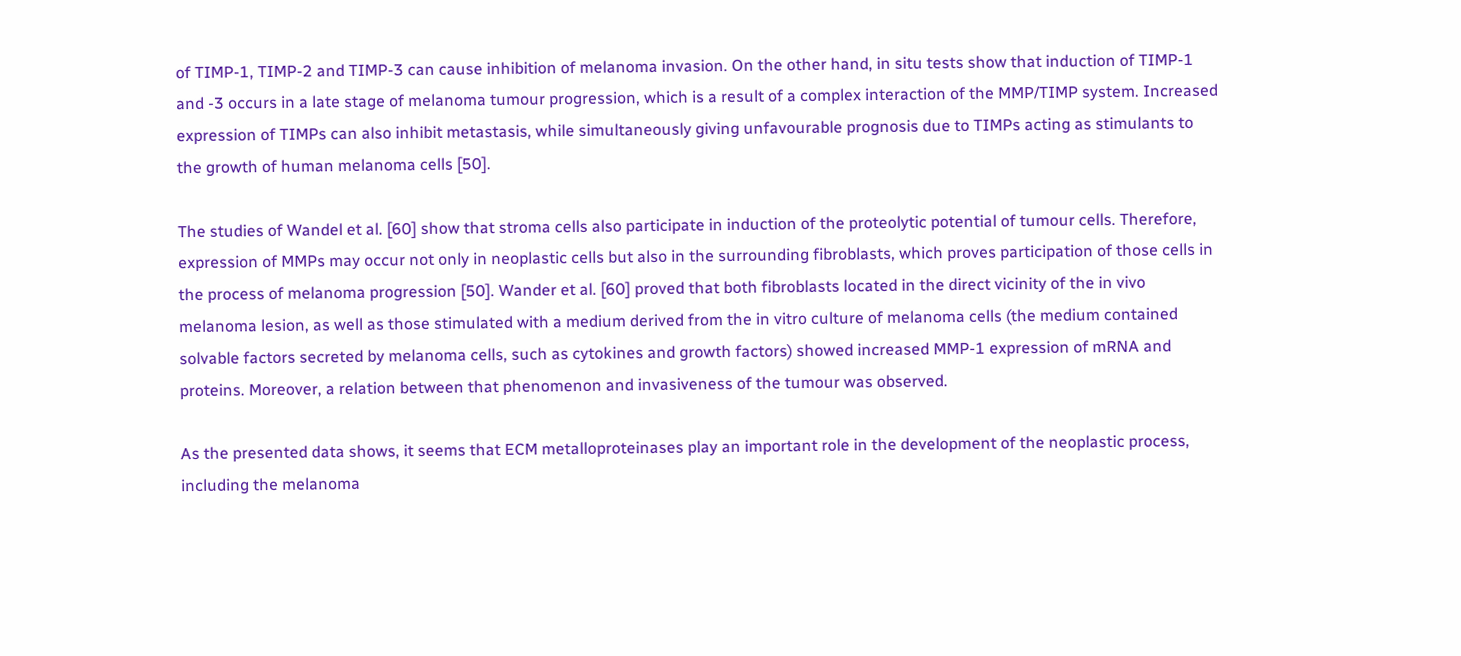of TIMP-1, TIMP-2 and TIMP-3 can cause inhibition of melanoma invasion. On the other hand, in situ tests show that induction of TIMP-1 and -3 occurs in a late stage of melanoma tumour progression, which is a result of a complex interaction of the MMP/TIMP system. Increased expression of TIMPs can also inhibit metastasis, while simultaneously giving unfavourable prognosis due to TIMPs acting as stimulants to the growth of human melanoma cells [50].

The studies of Wandel et al. [60] show that stroma cells also participate in induction of the proteolytic potential of tumour cells. Therefore, expression of MMPs may occur not only in neoplastic cells but also in the surrounding fibroblasts, which proves participation of those cells in the process of melanoma progression [50]. Wander et al. [60] proved that both fibroblasts located in the direct vicinity of the in vivo melanoma lesion, as well as those stimulated with a medium derived from the in vitro culture of melanoma cells (the medium contained solvable factors secreted by melanoma cells, such as cytokines and growth factors) showed increased MMP-1 expression of mRNA and proteins. Moreover, a relation between that phenomenon and invasiveness of the tumour was observed.

As the presented data shows, it seems that ECM metalloproteinases play an important role in the development of the neoplastic process, including the melanoma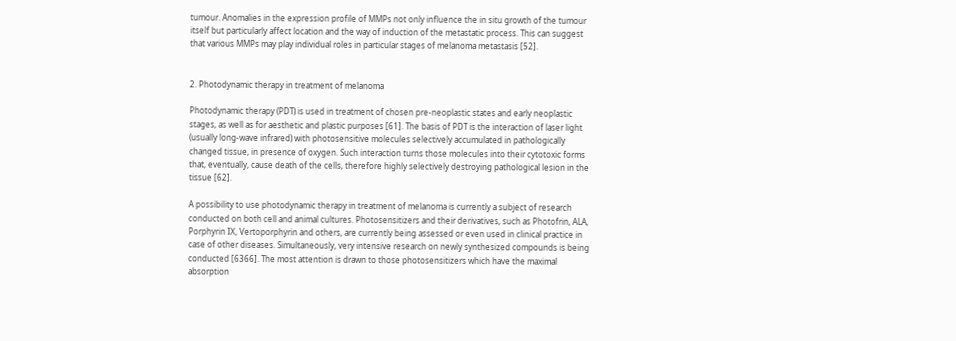tumour. Anomalies in the expression profile of MMPs not only influence the in situ growth of the tumour itself but particularly affect location and the way of induction of the metastatic process. This can suggest that various MMPs may play individual roles in particular stages of melanoma metastasis [52].


2. Photodynamic therapy in treatment of melanoma

Photodynamic therapy (PDT) is used in treatment of chosen pre-neoplastic states and early neoplastic stages, as well as for aesthetic and plastic purposes [61]. The basis of PDT is the interaction of laser light (usually long-wave infrared) with photosensitive molecules selectively accumulated in pathologically changed tissue, in presence of oxygen. Such interaction turns those molecules into their cytotoxic forms that, eventually, cause death of the cells, therefore highly selectively destroying pathological lesion in the tissue [62].

A possibility to use photodynamic therapy in treatment of melanoma is currently a subject of research conducted on both cell and animal cultures. Photosensitizers and their derivatives, such as Photofrin, ALA, Porphyrin IX, Vertoporphyrin and others, are currently being assessed or even used in clinical practice in case of other diseases. Simultaneously, very intensive research on newly synthesized compounds is being conducted [6366]. The most attention is drawn to those photosensitizers which have the maximal absorption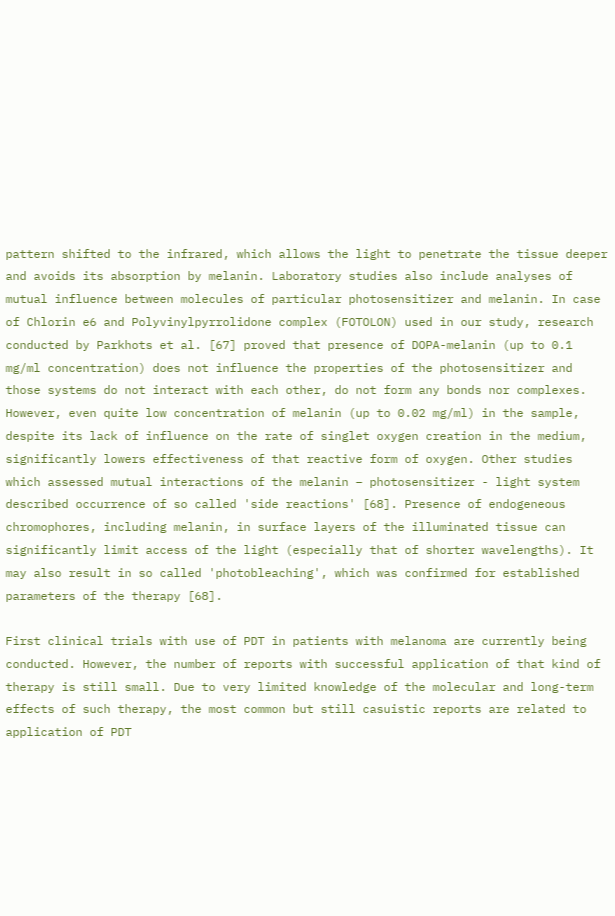pattern shifted to the infrared, which allows the light to penetrate the tissue deeper and avoids its absorption by melanin. Laboratory studies also include analyses of mutual influence between molecules of particular photosensitizer and melanin. In case of Chlorin e6 and Polyvinylpyrrolidone complex (FOTOLON) used in our study, research conducted by Parkhots et al. [67] proved that presence of DOPA-melanin (up to 0.1 mg/ml concentration) does not influence the properties of the photosensitizer and those systems do not interact with each other, do not form any bonds nor complexes. However, even quite low concentration of melanin (up to 0.02 mg/ml) in the sample, despite its lack of influence on the rate of singlet oxygen creation in the medium, significantly lowers effectiveness of that reactive form of oxygen. Other studies which assessed mutual interactions of the melanin – photosensitizer - light system described occurrence of so called 'side reactions' [68]. Presence of endogeneous chromophores, including melanin, in surface layers of the illuminated tissue can significantly limit access of the light (especially that of shorter wavelengths). It may also result in so called 'photobleaching', which was confirmed for established parameters of the therapy [68].

First clinical trials with use of PDT in patients with melanoma are currently being conducted. However, the number of reports with successful application of that kind of therapy is still small. Due to very limited knowledge of the molecular and long-term effects of such therapy, the most common but still casuistic reports are related to application of PDT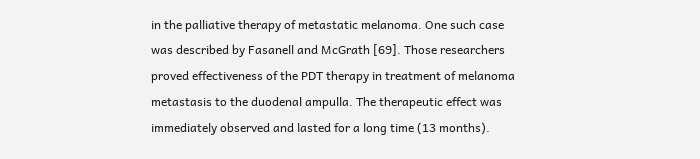in the palliative therapy of metastatic melanoma. One such case was described by Fasanell and McGrath [69]. Those researchers proved effectiveness of the PDT therapy in treatment of melanoma metastasis to the duodenal ampulla. The therapeutic effect was immediately observed and lasted for a long time (13 months).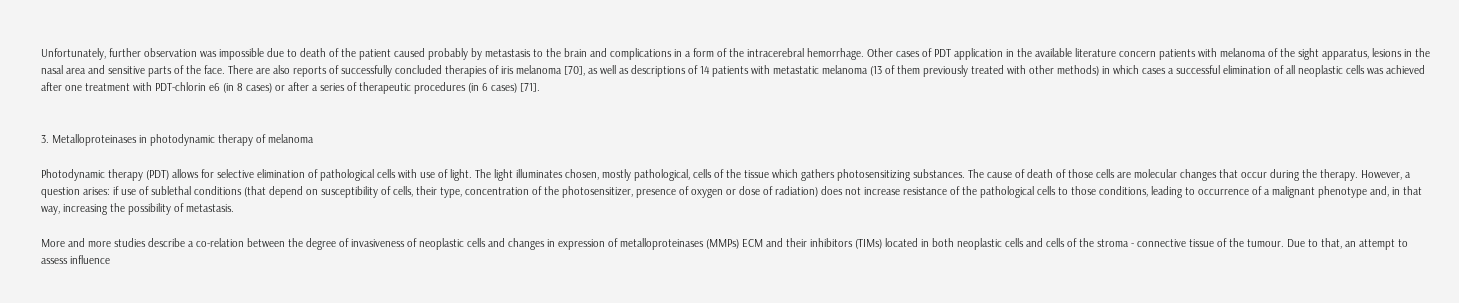Unfortunately, further observation was impossible due to death of the patient caused probably by metastasis to the brain and complications in a form of the intracerebral hemorrhage. Other cases of PDT application in the available literature concern patients with melanoma of the sight apparatus, lesions in the nasal area and sensitive parts of the face. There are also reports of successfully concluded therapies of iris melanoma [70], as well as descriptions of 14 patients with metastatic melanoma (13 of them previously treated with other methods) in which cases a successful elimination of all neoplastic cells was achieved after one treatment with PDT-chlorin e6 (in 8 cases) or after a series of therapeutic procedures (in 6 cases) [71].


3. Metalloproteinases in photodynamic therapy of melanoma

Photodynamic therapy (PDT) allows for selective elimination of pathological cells with use of light. The light illuminates chosen, mostly pathological, cells of the tissue which gathers photosensitizing substances. The cause of death of those cells are molecular changes that occur during the therapy. However, a question arises: if use of sublethal conditions (that depend on susceptibility of cells, their type, concentration of the photosensitizer, presence of oxygen or dose of radiation) does not increase resistance of the pathological cells to those conditions, leading to occurrence of a malignant phenotype and, in that way, increasing the possibility of metastasis.

More and more studies describe a co-relation between the degree of invasiveness of neoplastic cells and changes in expression of metalloproteinases (MMPs) ECM and their inhibitors (TIMs) located in both neoplastic cells and cells of the stroma - connective tissue of the tumour. Due to that, an attempt to assess influence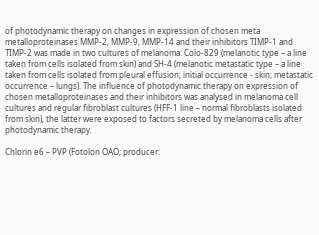of photodynamic therapy on changes in expression of chosen meta metalloproteinases MMP-2, MMP-9, MMP-14 and their inhibitors TIMP-1 and TIMP-2 was made in two cultures of melanoma: Colo-829 (melanotic type – a line taken from cells isolated from skin) and SH-4 (melanotic metastatic type – a line taken from cells isolated from pleural effusion; initial occurrence - skin; metastatic occurrence – lungs). The influence of photodynamic therapy on expression of chosen metalloproteinases and their inhibitors was analysed in melanoma cell cultures and regular fibroblast cultures (HFF-1 line – normal fibroblasts isolated from skin), the latter were exposed to factors secreted by melanoma cells after photodynamic therapy.

Chlorin e6 – PVP (Fotolon OAO; producer: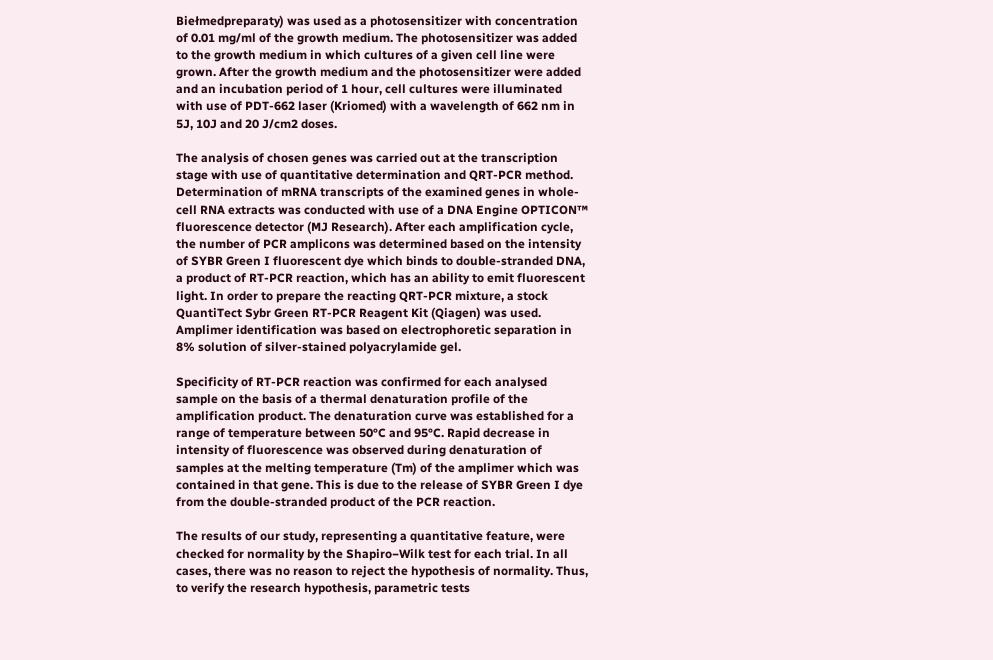Biełmedpreparaty) was used as a photosensitizer with concentration of 0.01 mg/ml of the growth medium. The photosensitizer was added to the growth medium in which cultures of a given cell line were grown. After the growth medium and the photosensitizer were added and an incubation period of 1 hour, cell cultures were illuminated with use of PDT-662 laser (Kriomed) with a wavelength of 662 nm in 5J, 10J and 20 J/cm2 doses.

The analysis of chosen genes was carried out at the transcription stage with use of quantitative determination and QRT-PCR method. Determination of mRNA transcripts of the examined genes in whole-cell RNA extracts was conducted with use of a DNA Engine OPTICON™ fluorescence detector (MJ Research). After each amplification cycle, the number of PCR amplicons was determined based on the intensity of SYBR Green I fluorescent dye which binds to double-stranded DNA, a product of RT-PCR reaction, which has an ability to emit fluorescent light. In order to prepare the reacting QRT-PCR mixture, a stock QuantiTect Sybr Green RT-PCR Reagent Kit (Qiagen) was used. Amplimer identification was based on electrophoretic separation in 8% solution of silver-stained polyacrylamide gel.

Specificity of RT-PCR reaction was confirmed for each analysed sample on the basis of a thermal denaturation profile of the amplification product. The denaturation curve was established for a range of temperature between 50°C and 95°C. Rapid decrease in intensity of fluorescence was observed during denaturation of samples at the melting temperature (Tm) of the amplimer which was contained in that gene. This is due to the release of SYBR Green I dye from the double-stranded product of the PCR reaction.

The results of our study, representing a quantitative feature, were checked for normality by the Shapiro−Wilk test for each trial. In all cases, there was no reason to reject the hypothesis of normality. Thus, to verify the research hypothesis, parametric tests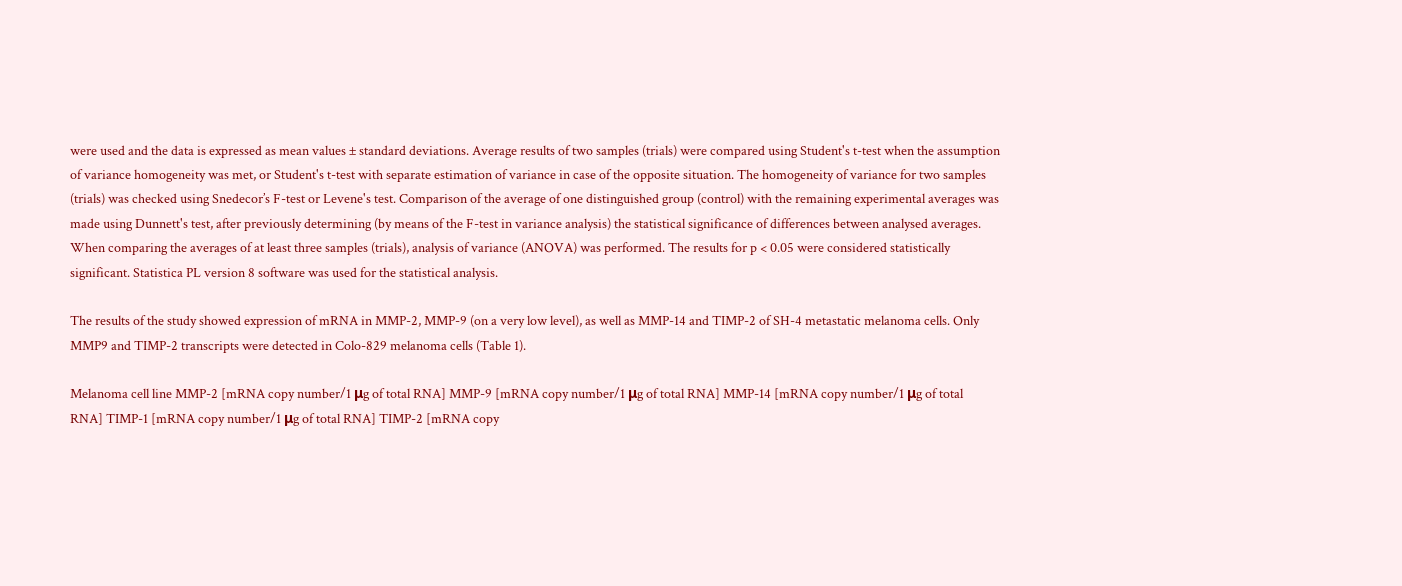were used and the data is expressed as mean values ± standard deviations. Average results of two samples (trials) were compared using Student's t-test when the assumption of variance homogeneity was met, or Student's t-test with separate estimation of variance in case of the opposite situation. The homogeneity of variance for two samples (trials) was checked using Snedecor’s F-test or Levene's test. Comparison of the average of one distinguished group (control) with the remaining experimental averages was made using Dunnett's test, after previously determining (by means of the F-test in variance analysis) the statistical significance of differences between analysed averages. When comparing the averages of at least three samples (trials), analysis of variance (ANOVA) was performed. The results for p < 0.05 were considered statistically significant. Statistica PL version 8 software was used for the statistical analysis.

The results of the study showed expression of mRNA in MMP-2, MMP-9 (on a very low level), as well as MMP-14 and TIMP-2 of SH-4 metastatic melanoma cells. Only MMP9 and TIMP-2 transcripts were detected in Colo-829 melanoma cells (Table 1).

Melanoma cell line MMP-2 [mRNA copy number/1 μg of total RNA] MMP-9 [mRNA copy number/1 μg of total RNA] MMP-14 [mRNA copy number/1 μg of total RNA] TIMP-1 [mRNA copy number/1 μg of total RNA] TIMP-2 [mRNA copy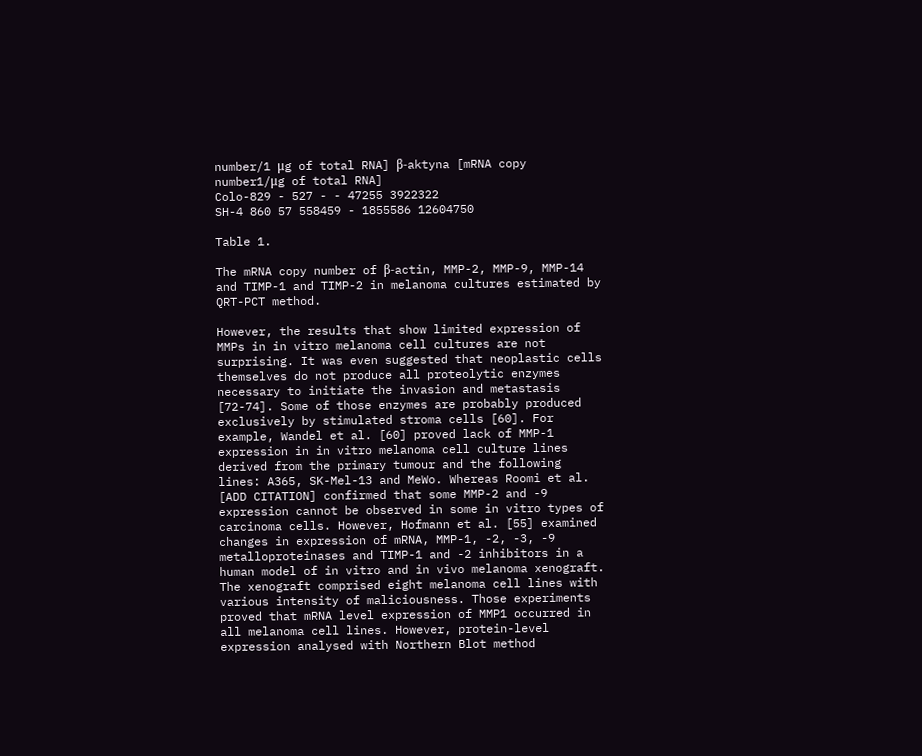number/1 μg of total RNA] β-aktyna [mRNA copy number1/μg of total RNA]
Colo-829 - 527 - - 47255 3922322
SH-4 860 57 558459 - 1855586 12604750

Table 1.

The mRNA copy number of β-actin, MMP-2, MMP-9, MMP-14 and TIMP-1 and TIMP-2 in melanoma cultures estimated by QRT-PCT method.

However, the results that show limited expression of MMPs in in vitro melanoma cell cultures are not surprising. It was even suggested that neoplastic cells themselves do not produce all proteolytic enzymes necessary to initiate the invasion and metastasis [72-74]. Some of those enzymes are probably produced exclusively by stimulated stroma cells [60]. For example, Wandel et al. [60] proved lack of MMP-1 expression in in vitro melanoma cell culture lines derived from the primary tumour and the following lines: A365, SK-Mel-13 and MeWo. Whereas Roomi et al. [ADD CITATION] confirmed that some MMP-2 and -9 expression cannot be observed in some in vitro types of carcinoma cells. However, Hofmann et al. [55] examined changes in expression of mRNA, MMP-1, -2, -3, -9 metalloproteinases and TIMP-1 and -2 inhibitors in a human model of in vitro and in vivo melanoma xenograft. The xenograft comprised eight melanoma cell lines with various intensity of maliciousness. Those experiments proved that mRNA level expression of MMP1 occurred in all melanoma cell lines. However, protein-level expression analysed with Northern Blot method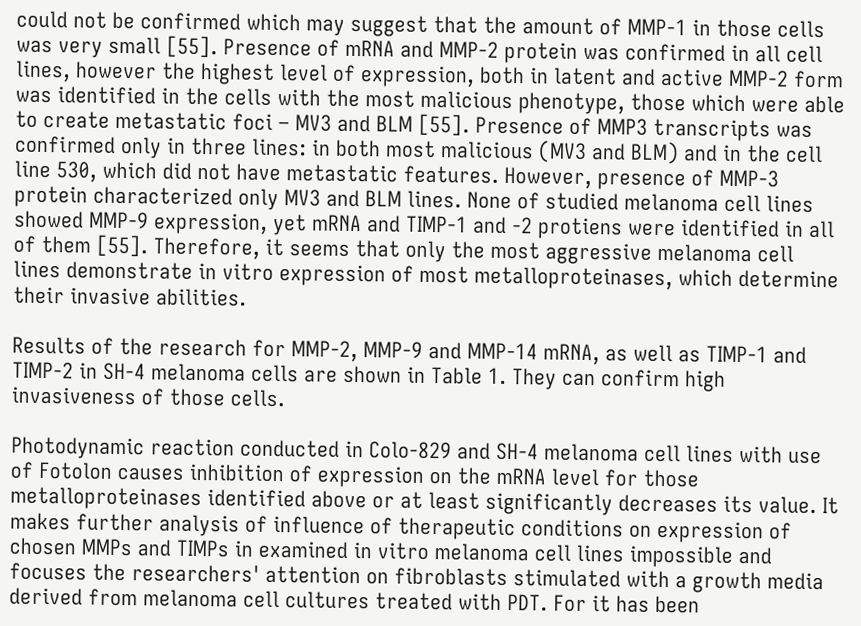could not be confirmed which may suggest that the amount of MMP-1 in those cells was very small [55]. Presence of mRNA and MMP-2 protein was confirmed in all cell lines, however the highest level of expression, both in latent and active MMP-2 form was identified in the cells with the most malicious phenotype, those which were able to create metastatic foci – MV3 and BLM [55]. Presence of MMP3 transcripts was confirmed only in three lines: in both most malicious (MV3 and BLM) and in the cell line 530, which did not have metastatic features. However, presence of MMP-3 protein characterized only MV3 and BLM lines. None of studied melanoma cell lines showed MMP-9 expression, yet mRNA and TIMP-1 and -2 protiens were identified in all of them [55]. Therefore, it seems that only the most aggressive melanoma cell lines demonstrate in vitro expression of most metalloproteinases, which determine their invasive abilities.

Results of the research for MMP-2, MMP-9 and MMP-14 mRNA, as well as TIMP-1 and TIMP-2 in SH-4 melanoma cells are shown in Table 1. They can confirm high invasiveness of those cells.

Photodynamic reaction conducted in Colo-829 and SH-4 melanoma cell lines with use of Fotolon causes inhibition of expression on the mRNA level for those metalloproteinases identified above or at least significantly decreases its value. It makes further analysis of influence of therapeutic conditions on expression of chosen MMPs and TIMPs in examined in vitro melanoma cell lines impossible and focuses the researchers' attention on fibroblasts stimulated with a growth media derived from melanoma cell cultures treated with PDT. For it has been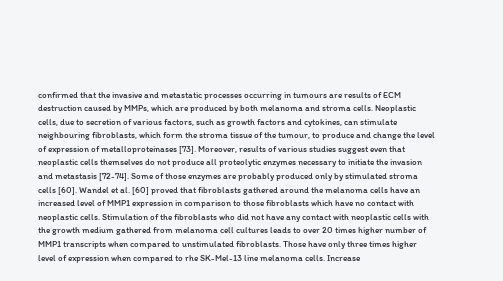confirmed that the invasive and metastatic processes occurring in tumours are results of ECM destruction caused by MMPs, which are produced by both melanoma and stroma cells. Neoplastic cells, due to secretion of various factors, such as growth factors and cytokines, can stimulate neighbouring fibroblasts, which form the stroma tissue of the tumour, to produce and change the level of expression of metalloproteinases [73]. Moreover, results of various studies suggest even that neoplastic cells themselves do not produce all proteolytic enzymes necessary to initiate the invasion and metastasis [72-74]. Some of those enzymes are probably produced only by stimulated stroma cells [60]. Wandel et al. [60] proved that fibroblasts gathered around the melanoma cells have an increased level of MMP1 expression in comparison to those fibroblasts which have no contact with neoplastic cells. Stimulation of the fibroblasts who did not have any contact with neoplastic cells with the growth medium gathered from melanoma cell cultures leads to over 20 times higher number of MMP1 transcripts when compared to unstimulated fibroblasts. Those have only three times higher level of expression when compared to rhe SK-Mel-13 line melanoma cells. Increase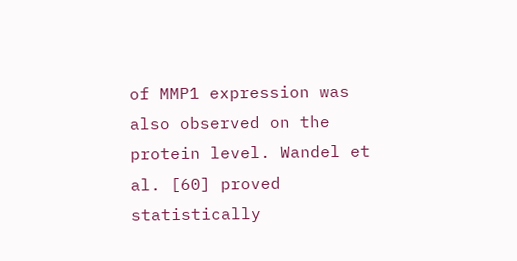of MMP1 expression was also observed on the protein level. Wandel et al. [60] proved statistically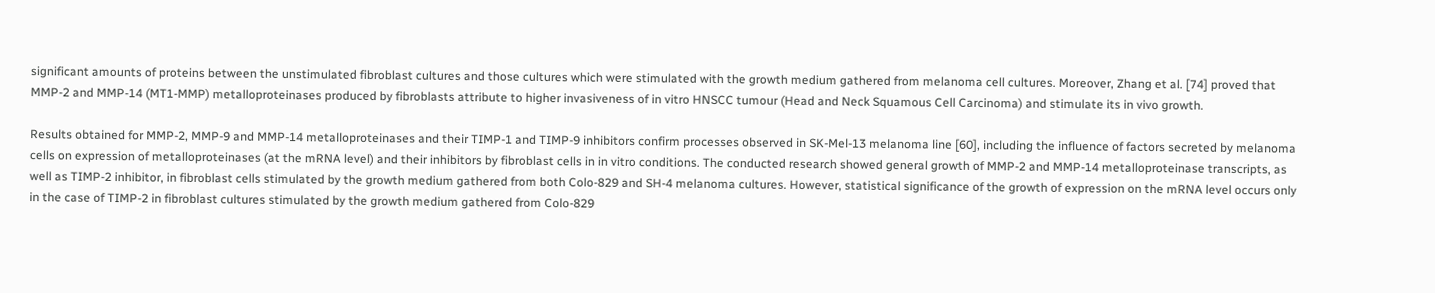significant amounts of proteins between the unstimulated fibroblast cultures and those cultures which were stimulated with the growth medium gathered from melanoma cell cultures. Moreover, Zhang et al. [74] proved that MMP-2 and MMP-14 (MT1-MMP) metalloproteinases produced by fibroblasts attribute to higher invasiveness of in vitro HNSCC tumour (Head and Neck Squamous Cell Carcinoma) and stimulate its in vivo growth.

Results obtained for MMP-2, MMP-9 and MMP-14 metalloproteinases and their TIMP-1 and TIMP-9 inhibitors confirm processes observed in SK-Mel-13 melanoma line [60], including the influence of factors secreted by melanoma cells on expression of metalloproteinases (at the mRNA level) and their inhibitors by fibroblast cells in in vitro conditions. The conducted research showed general growth of MMP-2 and MMP-14 metalloproteinase transcripts, as well as TIMP-2 inhibitor, in fibroblast cells stimulated by the growth medium gathered from both Colo-829 and SH-4 melanoma cultures. However, statistical significance of the growth of expression on the mRNA level occurs only in the case of TIMP-2 in fibroblast cultures stimulated by the growth medium gathered from Colo-829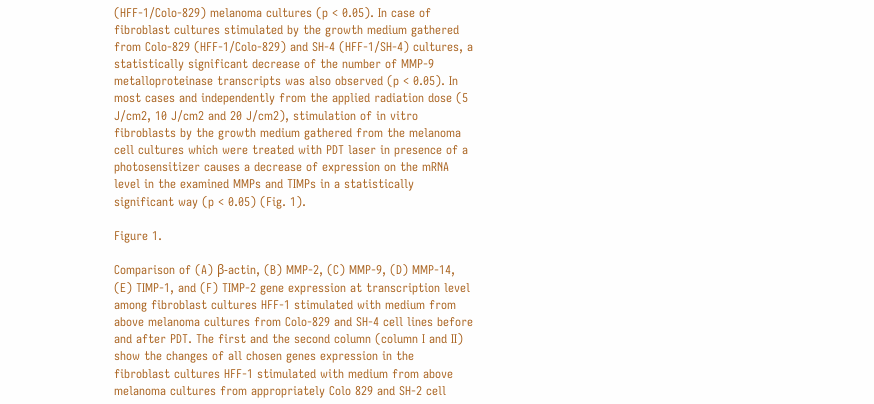(HFF-1/Colo-829) melanoma cultures (p < 0.05). In case of fibroblast cultures stimulated by the growth medium gathered from Colo-829 (HFF-1/Colo-829) and SH-4 (HFF-1/SH-4) cultures, a statistically significant decrease of the number of MMP-9 metalloproteinase transcripts was also observed (p < 0.05). In most cases and independently from the applied radiation dose (5 J/cm2, 10 J/cm2 and 20 J/cm2), stimulation of in vitro fibroblasts by the growth medium gathered from the melanoma cell cultures which were treated with PDT laser in presence of a photosensitizer causes a decrease of expression on the mRNA level in the examined MMPs and TIMPs in a statistically significant way (p < 0.05) (Fig. 1).

Figure 1.

Comparison of (A) β-actin, (B) MMP-2, (C) MMP-9, (D) MMP-14, (E) TIMP-1, and (F) TIMP-2 gene expression at transcription level among fibroblast cultures HFF-1 stimulated with medium from above melanoma cultures from Colo-829 and SH-4 cell lines before and after PDT. The first and the second column (column I and II) show the changes of all chosen genes expression in the fibroblast cultures HFF-1 stimulated with medium from above melanoma cultures from appropriately Colo 829 and SH-2 cell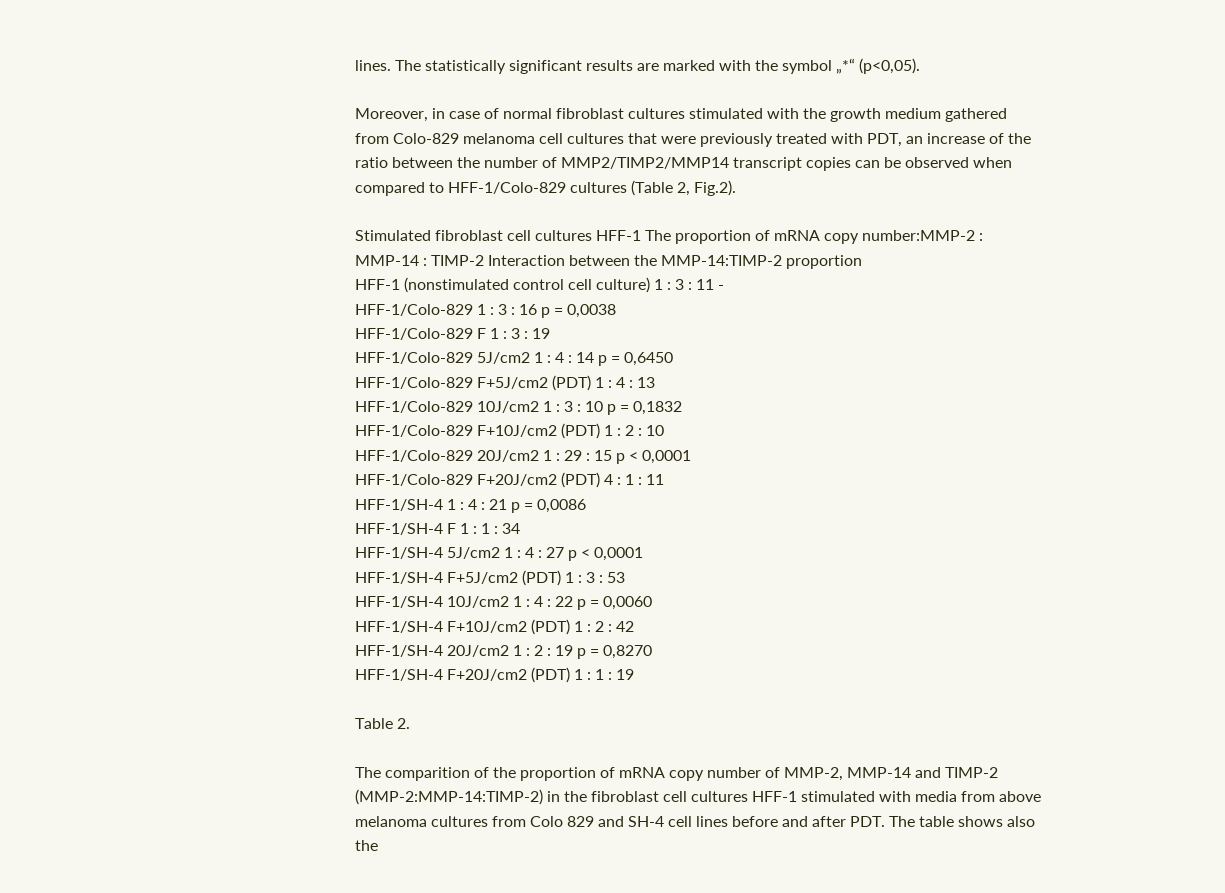lines. The statistically significant results are marked with the symbol „*“ (p<0,05).

Moreover, in case of normal fibroblast cultures stimulated with the growth medium gathered from Colo-829 melanoma cell cultures that were previously treated with PDT, an increase of the ratio between the number of MMP2/TIMP2/MMP14 transcript copies can be observed when compared to HFF-1/Colo-829 cultures (Table 2, Fig.2).

Stimulated fibroblast cell cultures HFF-1 The proportion of mRNA copy number:MMP-2 : MMP-14 : TIMP-2 Interaction between the MMP-14:TIMP-2 proportion
HFF-1 (nonstimulated control cell culture) 1 : 3 : 11 -
HFF-1/Colo-829 1 : 3 : 16 p = 0,0038
HFF-1/Colo-829 F 1 : 3 : 19
HFF-1/Colo-829 5J/cm2 1 : 4 : 14 p = 0,6450
HFF-1/Colo-829 F+5J/cm2 (PDT) 1 : 4 : 13
HFF-1/Colo-829 10J/cm2 1 : 3 : 10 p = 0,1832
HFF-1/Colo-829 F+10J/cm2 (PDT) 1 : 2 : 10
HFF-1/Colo-829 20J/cm2 1 : 29 : 15 p < 0,0001
HFF-1/Colo-829 F+20J/cm2 (PDT) 4 : 1 : 11
HFF-1/SH-4 1 : 4 : 21 p = 0,0086
HFF-1/SH-4 F 1 : 1 : 34
HFF-1/SH-4 5J/cm2 1 : 4 : 27 p < 0,0001
HFF-1/SH-4 F+5J/cm2 (PDT) 1 : 3 : 53
HFF-1/SH-4 10J/cm2 1 : 4 : 22 p = 0,0060
HFF-1/SH-4 F+10J/cm2 (PDT) 1 : 2 : 42
HFF-1/SH-4 20J/cm2 1 : 2 : 19 p = 0,8270
HFF-1/SH-4 F+20J/cm2 (PDT) 1 : 1 : 19

Table 2.

The comparition of the proportion of mRNA copy number of MMP-2, MMP-14 and TIMP-2 (MMP-2:MMP-14:TIMP-2) in the fibroblast cell cultures HFF-1 stimulated with media from above melanoma cultures from Colo 829 and SH-4 cell lines before and after PDT. The table shows also the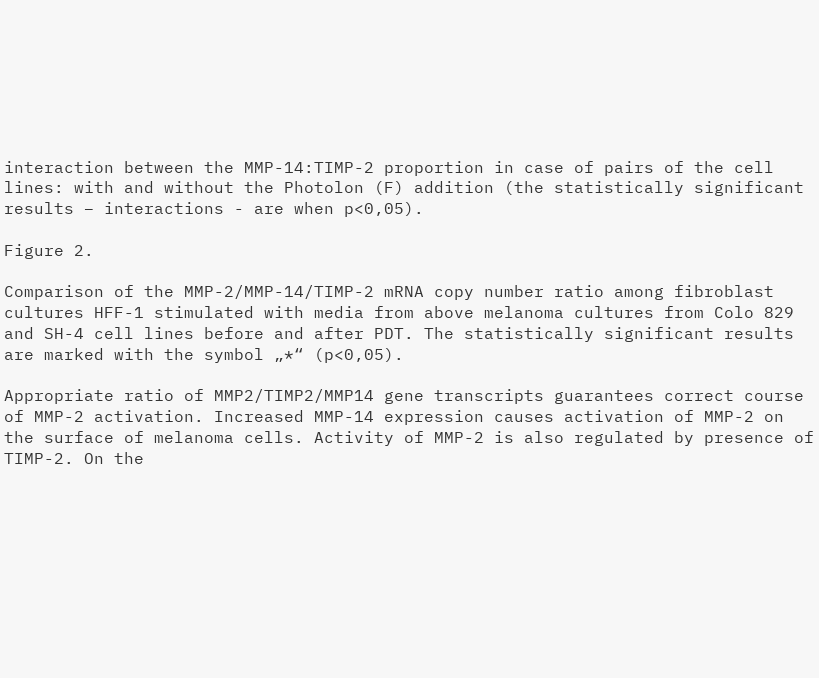interaction between the MMP-14:TIMP-2 proportion in case of pairs of the cell lines: with and without the Photolon (F) addition (the statistically significant results – interactions - are when p<0,05).

Figure 2.

Comparison of the MMP-2/MMP-14/TIMP-2 mRNA copy number ratio among fibroblast cultures HFF-1 stimulated with media from above melanoma cultures from Colo 829 and SH-4 cell lines before and after PDT. The statistically significant results are marked with the symbol „*“ (p<0,05).

Appropriate ratio of MMP2/TIMP2/MMP14 gene transcripts guarantees correct course of MMP-2 activation. Increased MMP-14 expression causes activation of MMP-2 on the surface of melanoma cells. Activity of MMP-2 is also regulated by presence of TIMP-2. On the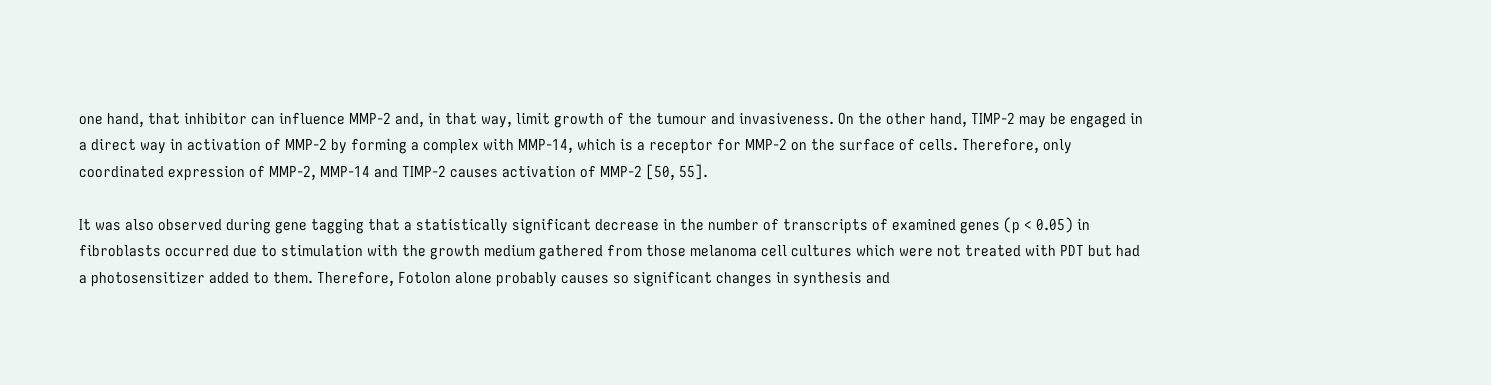one hand, that inhibitor can influence MMP-2 and, in that way, limit growth of the tumour and invasiveness. On the other hand, TIMP-2 may be engaged in a direct way in activation of MMP-2 by forming a complex with MMP-14, which is a receptor for MMP-2 on the surface of cells. Therefore, only coordinated expression of MMP-2, MMP-14 and TIMP-2 causes activation of MMP-2 [50, 55].

It was also observed during gene tagging that a statistically significant decrease in the number of transcripts of examined genes (p < 0.05) in fibroblasts occurred due to stimulation with the growth medium gathered from those melanoma cell cultures which were not treated with PDT but had a photosensitizer added to them. Therefore, Fotolon alone probably causes so significant changes in synthesis and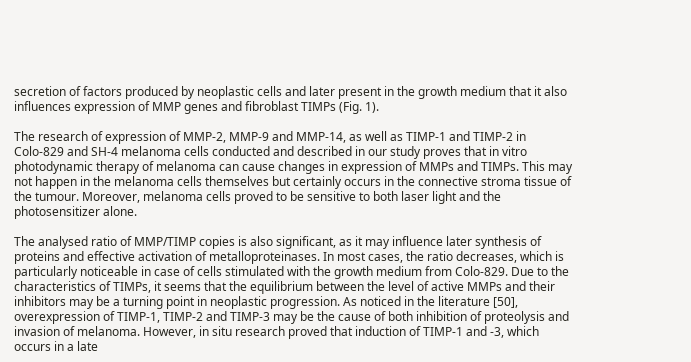secretion of factors produced by neoplastic cells and later present in the growth medium that it also influences expression of MMP genes and fibroblast TIMPs (Fig. 1).

The research of expression of MMP-2, MMP-9 and MMP-14, as well as TIMP-1 and TIMP-2 in Colo-829 and SH-4 melanoma cells conducted and described in our study proves that in vitro photodynamic therapy of melanoma can cause changes in expression of MMPs and TIMPs. This may not happen in the melanoma cells themselves but certainly occurs in the connective stroma tissue of the tumour. Moreover, melanoma cells proved to be sensitive to both laser light and the photosensitizer alone.

The analysed ratio of MMP/TIMP copies is also significant, as it may influence later synthesis of proteins and effective activation of metalloproteinases. In most cases, the ratio decreases, which is particularly noticeable in case of cells stimulated with the growth medium from Colo-829. Due to the characteristics of TIMPs, it seems that the equilibrium between the level of active MMPs and their inhibitors may be a turning point in neoplastic progression. As noticed in the literature [50], overexpression of TIMP-1, TIMP-2 and TIMP-3 may be the cause of both inhibition of proteolysis and invasion of melanoma. However, in situ research proved that induction of TIMP-1 and -3, which occurs in a late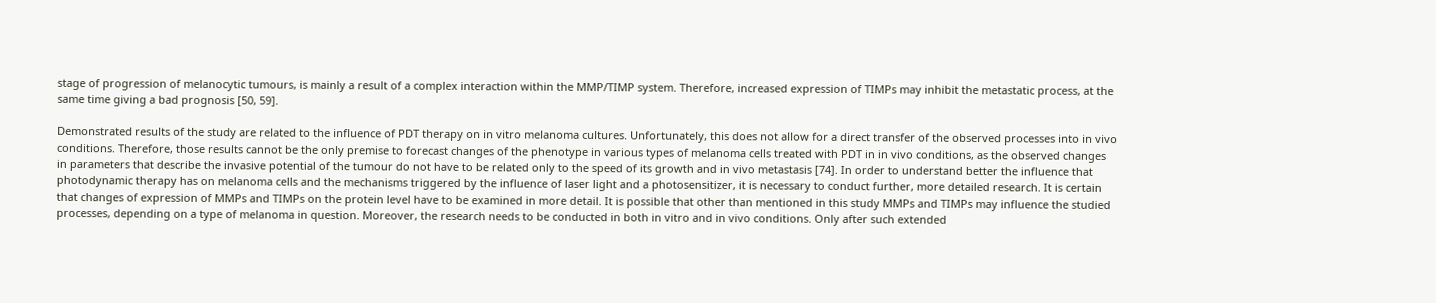stage of progression of melanocytic tumours, is mainly a result of a complex interaction within the MMP/TIMP system. Therefore, increased expression of TIMPs may inhibit the metastatic process, at the same time giving a bad prognosis [50, 59].

Demonstrated results of the study are related to the influence of PDT therapy on in vitro melanoma cultures. Unfortunately, this does not allow for a direct transfer of the observed processes into in vivo conditions. Therefore, those results cannot be the only premise to forecast changes of the phenotype in various types of melanoma cells treated with PDT in in vivo conditions, as the observed changes in parameters that describe the invasive potential of the tumour do not have to be related only to the speed of its growth and in vivo metastasis [74]. In order to understand better the influence that photodynamic therapy has on melanoma cells and the mechanisms triggered by the influence of laser light and a photosensitizer, it is necessary to conduct further, more detailed research. It is certain that changes of expression of MMPs and TIMPs on the protein level have to be examined in more detail. It is possible that other than mentioned in this study MMPs and TIMPs may influence the studied processes, depending on a type of melanoma in question. Moreover, the research needs to be conducted in both in vitro and in vivo conditions. Only after such extended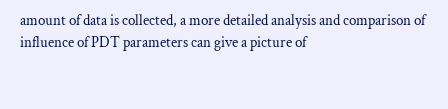amount of data is collected, a more detailed analysis and comparison of influence of PDT parameters can give a picture of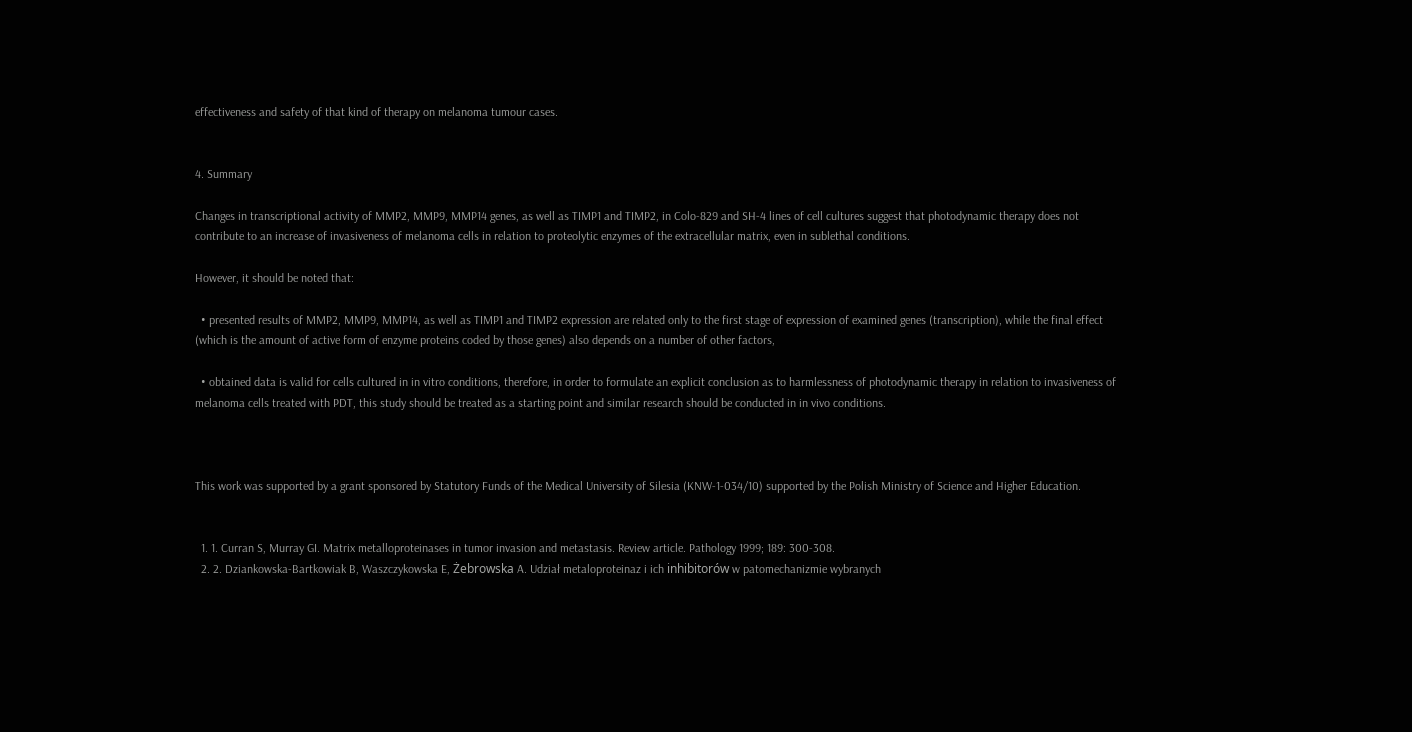effectiveness and safety of that kind of therapy on melanoma tumour cases.


4. Summary

Changes in transcriptional activity of MMP2, MMP9, MMP14 genes, as well as TIMP1 and TIMP2, in Colo-829 and SH-4 lines of cell cultures suggest that photodynamic therapy does not contribute to an increase of invasiveness of melanoma cells in relation to proteolytic enzymes of the extracellular matrix, even in sublethal conditions.

However, it should be noted that:

  • presented results of MMP2, MMP9, MMP14, as well as TIMP1 and TIMP2 expression are related only to the first stage of expression of examined genes (transcription), while the final effect (which is the amount of active form of enzyme proteins coded by those genes) also depends on a number of other factors,

  • obtained data is valid for cells cultured in in vitro conditions, therefore, in order to formulate an explicit conclusion as to harmlessness of photodynamic therapy in relation to invasiveness of melanoma cells treated with PDT, this study should be treated as a starting point and similar research should be conducted in in vivo conditions.



This work was supported by a grant sponsored by Statutory Funds of the Medical University of Silesia (KNW-1-034/10) supported by the Polish Ministry of Science and Higher Education.


  1. 1. Curran S, Murray GI. Matrix metalloproteinases in tumor invasion and metastasis. Review article. Pathology 1999; 189: 300-308.
  2. 2. Dziankowska-Bartkowiak B, Waszczykowska E, Żebrowska A. Udział metaloproteinaz i ich inhibitorów w patomechanizmie wybranych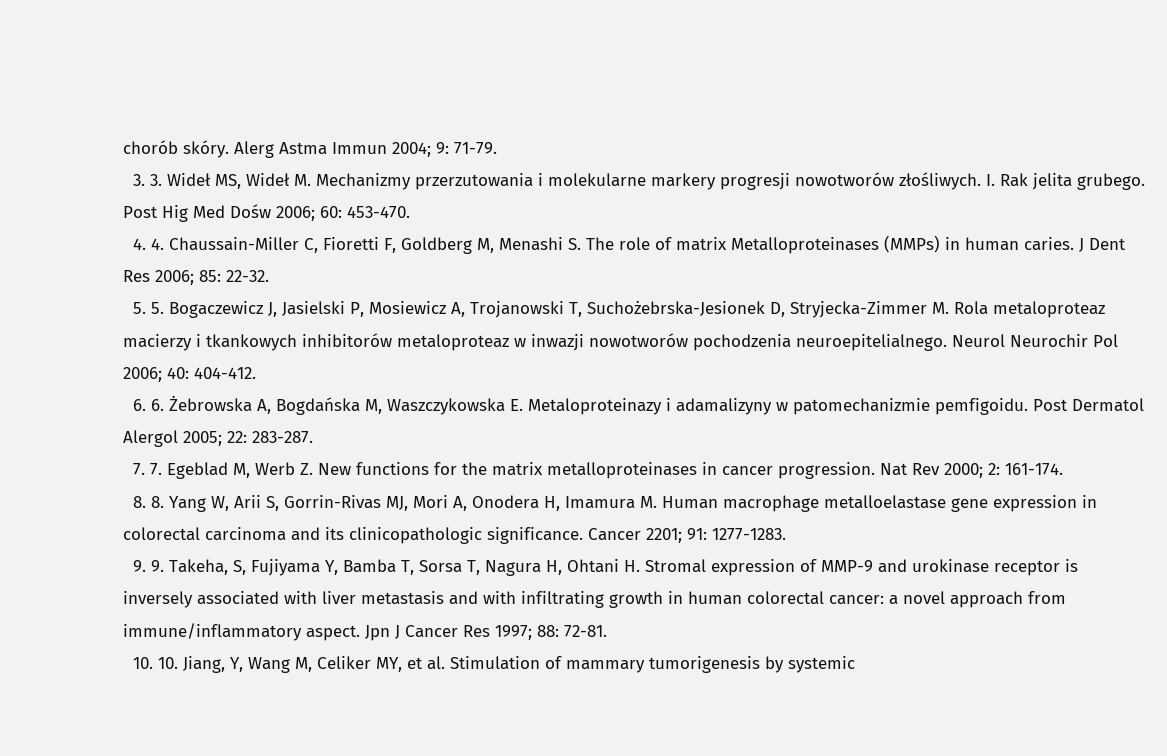chorób skóry. Alerg Astma Immun 2004; 9: 71-79.
  3. 3. Wideł MS, Wideł M. Mechanizmy przerzutowania i molekularne markery progresji nowotworów złośliwych. I. Rak jelita grubego. Post Hig Med Dośw 2006; 60: 453-470.
  4. 4. Chaussain-Miller C, Fioretti F, Goldberg M, Menashi S. The role of matrix Metalloproteinases (MMPs) in human caries. J Dent Res 2006; 85: 22-32.
  5. 5. Bogaczewicz J, Jasielski P, Mosiewicz A, Trojanowski T, Suchożebrska-Jesionek D, Stryjecka-Zimmer M. Rola metaloproteaz macierzy i tkankowych inhibitorów metaloproteaz w inwazji nowotworów pochodzenia neuroepitelialnego. Neurol Neurochir Pol 2006; 40: 404-412.
  6. 6. Żebrowska A, Bogdańska M, Waszczykowska E. Metaloproteinazy i adamalizyny w patomechanizmie pemfigoidu. Post Dermatol Alergol 2005; 22: 283-287.
  7. 7. Egeblad M, Werb Z. New functions for the matrix metalloproteinases in cancer progression. Nat Rev 2000; 2: 161-174.
  8. 8. Yang W, Arii S, Gorrin-Rivas MJ, Mori A, Onodera H, Imamura M. Human macrophage metalloelastase gene expression in colorectal carcinoma and its clinicopathologic significance. Cancer 2201; 91: 1277-1283.
  9. 9. Takeha, S, Fujiyama Y, Bamba T, Sorsa T, Nagura H, Ohtani H. Stromal expression of MMP-9 and urokinase receptor is inversely associated with liver metastasis and with infiltrating growth in human colorectal cancer: a novel approach from immune/inflammatory aspect. Jpn J Cancer Res 1997; 88: 72-81.
  10. 10. Jiang, Y, Wang M, Celiker MY, et al. Stimulation of mammary tumorigenesis by systemic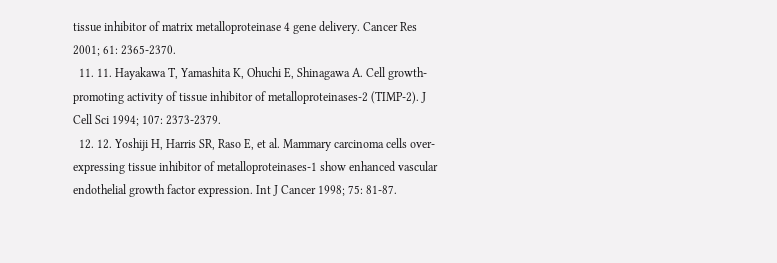tissue inhibitor of matrix metalloproteinase 4 gene delivery. Cancer Res 2001; 61: 2365-2370.
  11. 11. Hayakawa T, Yamashita K, Ohuchi E, Shinagawa A. Cell growth-promoting activity of tissue inhibitor of metalloproteinases-2 (TIMP-2). J Cell Sci 1994; 107: 2373-2379.
  12. 12. Yoshiji H, Harris SR, Raso E, et al. Mammary carcinoma cells over-expressing tissue inhibitor of metalloproteinases-1 show enhanced vascular endothelial growth factor expression. Int J Cancer 1998; 75: 81-87.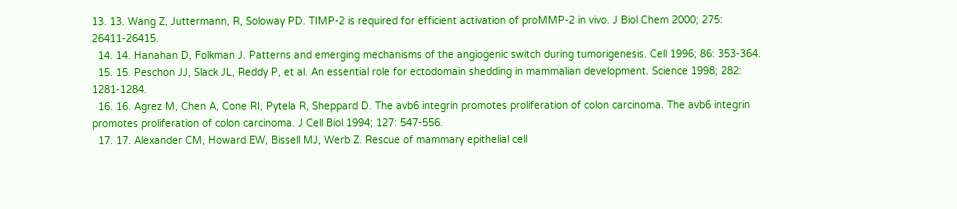13. 13. Wang Z, Juttermann, R, Soloway PD. TIMP-2 is required for efficient activation of proMMP-2 in vivo. J Biol Chem 2000; 275: 26411-26415.
  14. 14. Hanahan D, Folkman J. Patterns and emerging mechanisms of the angiogenic switch during tumorigenesis. Cell 1996; 86: 353-364.
  15. 15. Peschon JJ, Slack JL, Reddy P, et al. An essential role for ectodomain shedding in mammalian development. Science 1998; 282: 1281-1284.
  16. 16. Agrez M, Chen A, Cone RI, Pytela R, Sheppard D. The avb6 integrin promotes proliferation of colon carcinoma. The avb6 integrin promotes proliferation of colon carcinoma. J Cell Biol 1994; 127: 547-556.
  17. 17. Alexander CM, Howard EW, Bissell MJ, Werb Z. Rescue of mammary epithelial cell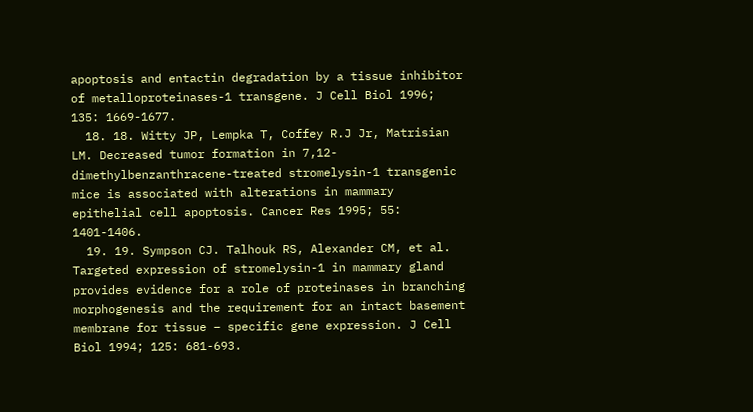apoptosis and entactin degradation by a tissue inhibitor of metalloproteinases-1 transgene. J Cell Biol 1996; 135: 1669-1677.
  18. 18. Witty JP, Lempka T, Coffey R.J Jr, Matrisian LM. Decreased tumor formation in 7,12-dimethylbenzanthracene-treated stromelysin-1 transgenic mice is associated with alterations in mammary epithelial cell apoptosis. Cancer Res 1995; 55: 1401-1406.
  19. 19. Sympson CJ. Talhouk RS, Alexander CM, et al. Targeted expression of stromelysin-1 in mammary gland provides evidence for a role of proteinases in branching morphogenesis and the requirement for an intact basement membrane for tissue – specific gene expression. J Cell Biol 1994; 125: 681-693.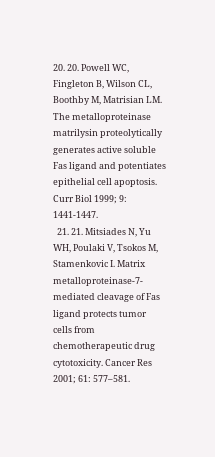20. 20. Powell WC, Fingleton B, Wilson CL, Boothby M, Matrisian LM. The metalloproteinase matrilysin proteolytically generates active soluble Fas ligand and potentiates epithelial cell apoptosis. Curr Biol 1999; 9: 1441-1447.
  21. 21. Mitsiades N, Yu WH, Poulaki V, Tsokos M, Stamenkovic I. Matrix metalloproteinase-7-mediated cleavage of Fas ligand protects tumor cells from chemotherapeutic drug cytotoxicity. Cancer Res 2001; 61: 577–581.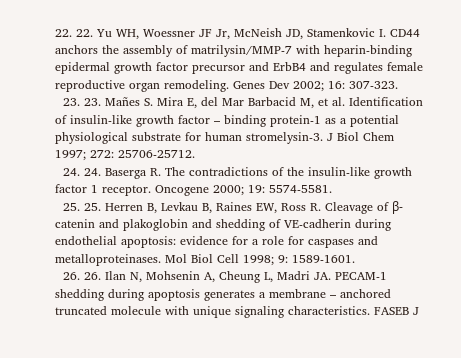22. 22. Yu WH, Woessner JF Jr, McNeish JD, Stamenkovic I. CD44 anchors the assembly of matrilysin/MMP-7 with heparin-binding epidermal growth factor precursor and ErbB4 and regulates female reproductive organ remodeling. Genes Dev 2002; 16: 307-323.
  23. 23. Mañes S. Mira E, del Mar Barbacid M, et al. Identification of insulin-like growth factor – binding protein-1 as a potential physiological substrate for human stromelysin-3. J Biol Chem 1997; 272: 25706-25712.
  24. 24. Baserga R. The contradictions of the insulin-like growth factor 1 receptor. Oncogene 2000; 19: 5574-5581.
  25. 25. Herren B, Levkau B, Raines EW, Ross R. Cleavage of β-catenin and plakoglobin and shedding of VE-cadherin during endothelial apoptosis: evidence for a role for caspases and metalloproteinases. Mol Biol Cell 1998; 9: 1589-1601.
  26. 26. Ilan N, Mohsenin A, Cheung L, Madri JA. PECAM-1 shedding during apoptosis generates a membrane – anchored truncated molecule with unique signaling characteristics. FASEB J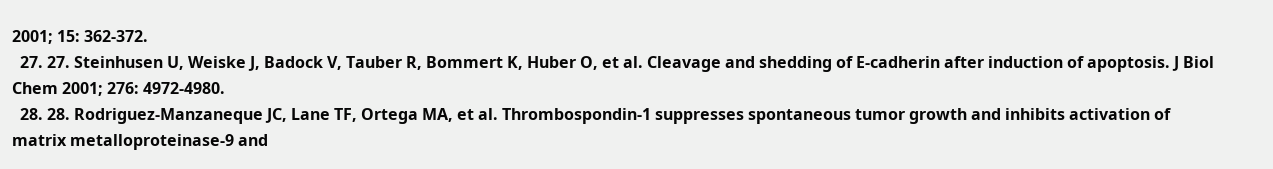2001; 15: 362-372.
  27. 27. Steinhusen U, Weiske J, Badock V, Tauber R, Bommert K, Huber O, et al. Cleavage and shedding of E-cadherin after induction of apoptosis. J Biol Chem 2001; 276: 4972-4980.
  28. 28. Rodriguez-Manzaneque JC, Lane TF, Ortega MA, et al. Thrombospondin-1 suppresses spontaneous tumor growth and inhibits activation of matrix metalloproteinase-9 and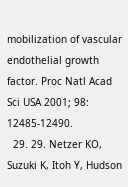mobilization of vascular endothelial growth factor. Proc Natl Acad Sci USA 2001; 98: 12485-12490.
  29. 29. Netzer KO, Suzuki K, Itoh Y, Hudson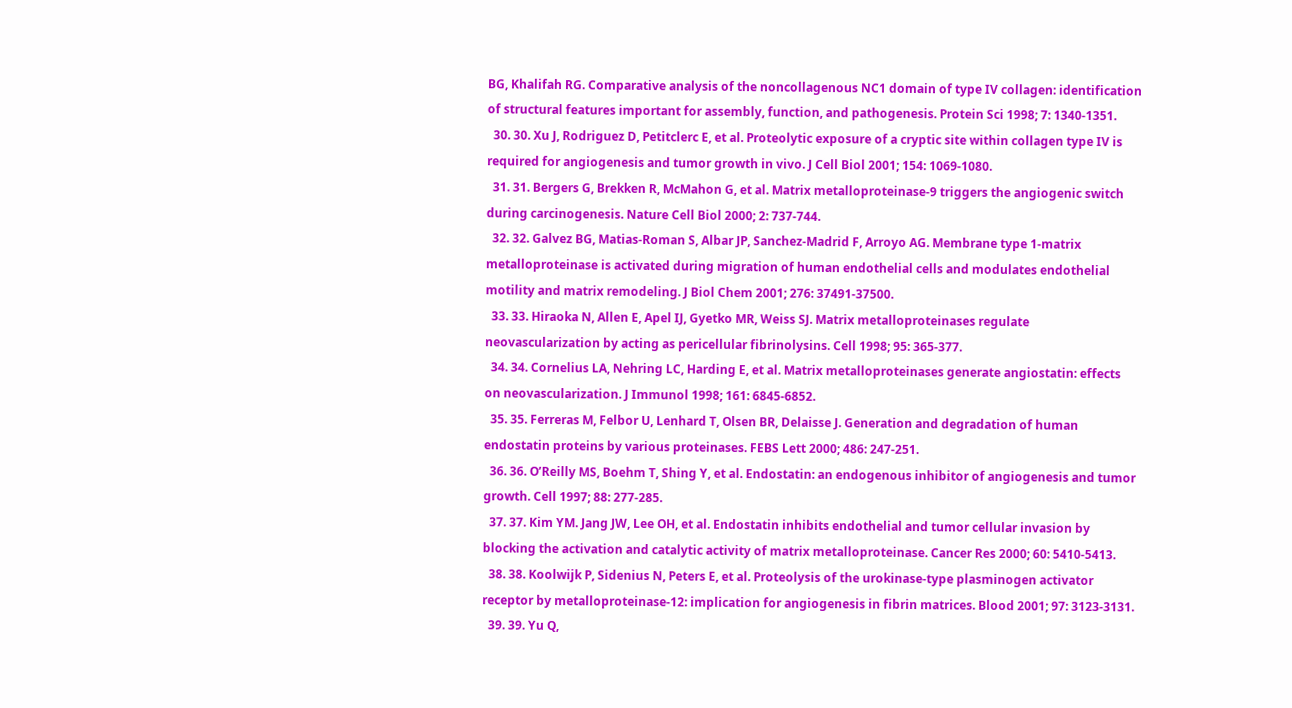BG, Khalifah RG. Comparative analysis of the noncollagenous NC1 domain of type IV collagen: identification of structural features important for assembly, function, and pathogenesis. Protein Sci 1998; 7: 1340-1351.
  30. 30. Xu J, Rodriguez D, Petitclerc E, et al. Proteolytic exposure of a cryptic site within collagen type IV is required for angiogenesis and tumor growth in vivo. J Cell Biol 2001; 154: 1069-1080.
  31. 31. Bergers G, Brekken R, McMahon G, et al. Matrix metalloproteinase-9 triggers the angiogenic switch during carcinogenesis. Nature Cell Biol 2000; 2: 737-744.
  32. 32. Galvez BG, Matias-Roman S, Albar JP, Sanchez-Madrid F, Arroyo AG. Membrane type 1-matrix metalloproteinase is activated during migration of human endothelial cells and modulates endothelial motility and matrix remodeling. J Biol Chem 2001; 276: 37491-37500.
  33. 33. Hiraoka N, Allen E, Apel IJ, Gyetko MR, Weiss SJ. Matrix metalloproteinases regulate neovascularization by acting as pericellular fibrinolysins. Cell 1998; 95: 365-377.
  34. 34. Cornelius LA, Nehring LC, Harding E, et al. Matrix metalloproteinases generate angiostatin: effects on neovascularization. J Immunol 1998; 161: 6845-6852.
  35. 35. Ferreras M, Felbor U, Lenhard T, Olsen BR, Delaisse J. Generation and degradation of human endostatin proteins by various proteinases. FEBS Lett 2000; 486: 247-251.
  36. 36. O’Reilly MS, Boehm T, Shing Y, et al. Endostatin: an endogenous inhibitor of angiogenesis and tumor growth. Cell 1997; 88: 277-285.
  37. 37. Kim YM. Jang JW, Lee OH, et al. Endostatin inhibits endothelial and tumor cellular invasion by blocking the activation and catalytic activity of matrix metalloproteinase. Cancer Res 2000; 60: 5410-5413.
  38. 38. Koolwijk P, Sidenius N, Peters E, et al. Proteolysis of the urokinase-type plasminogen activator receptor by metalloproteinase-12: implication for angiogenesis in fibrin matrices. Blood 2001; 97: 3123-3131.
  39. 39. Yu Q,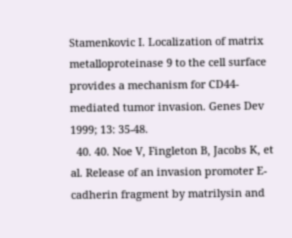Stamenkovic I. Localization of matrix metalloproteinase 9 to the cell surface provides a mechanism for CD44-mediated tumor invasion. Genes Dev 1999; 13: 35-48.
  40. 40. Noe V, Fingleton B, Jacobs K, et al. Release of an invasion promoter E-cadherin fragment by matrilysin and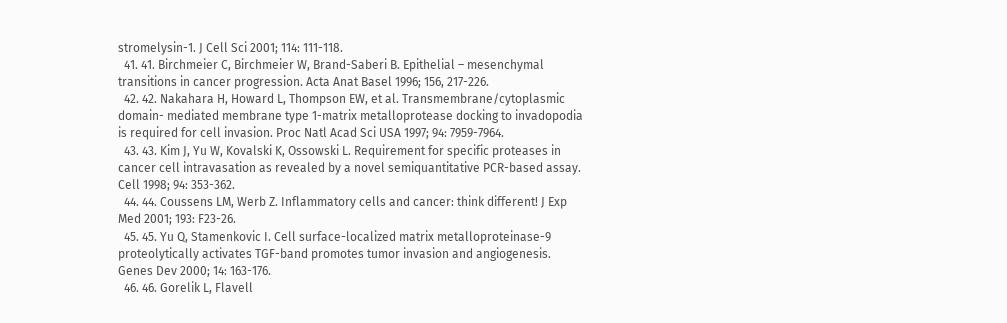stromelysin-1. J Cell Sci 2001; 114: 111-118.
  41. 41. Birchmeier C, Birchmeier W, Brand-Saberi B. Epithelial – mesenchymal transitions in cancer progression. Acta Anat Basel 1996; 156, 217-226.
  42. 42. Nakahara H, Howard L, Thompson EW, et al. Transmembrane/cytoplasmic domain- mediated membrane type 1-matrix metalloprotease docking to invadopodia is required for cell invasion. Proc Natl Acad Sci USA 1997; 94: 7959-7964.
  43. 43. Kim J, Yu W, Kovalski K, Ossowski L. Requirement for specific proteases in cancer cell intravasation as revealed by a novel semiquantitative PCR-based assay. Cell 1998; 94: 353-362.
  44. 44. Coussens LM, Werb Z. Inflammatory cells and cancer: think different! J Exp Med 2001; 193: F23-26.
  45. 45. Yu Q, Stamenkovic I. Cell surface-localized matrix metalloproteinase-9 proteolytically activates TGF-band promotes tumor invasion and angiogenesis. Genes Dev 2000; 14: 163-176.
  46. 46. Gorelik L, Flavell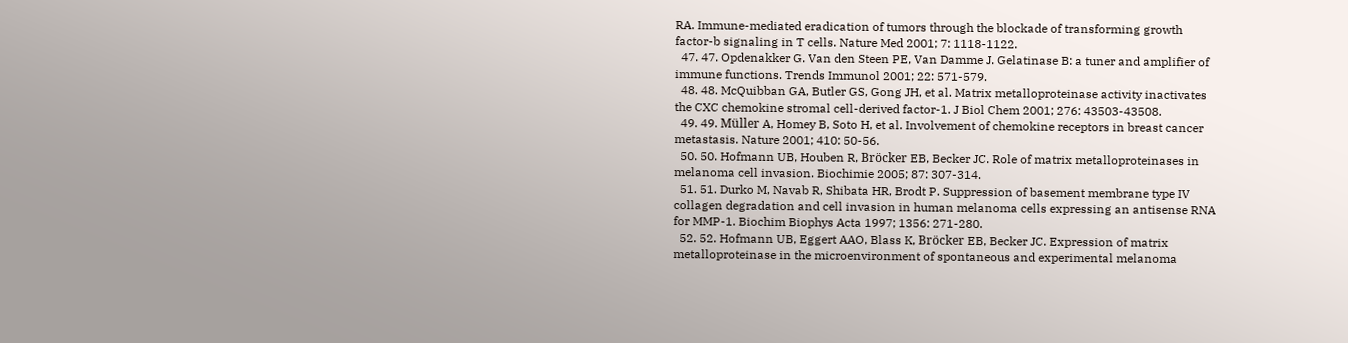RA. Immune-mediated eradication of tumors through the blockade of transforming growth factor-b signaling in T cells. Nature Med 2001; 7: 1118-1122.
  47. 47. Opdenakker G. Van den Steen PE, Van Damme J. Gelatinase B: a tuner and amplifier of immune functions. Trends Immunol 2001; 22: 571-579.
  48. 48. McQuibban GA, Butler GS, Gong JH, et al. Matrix metalloproteinase activity inactivates the CXC chemokine stromal cell-derived factor-1. J Biol Chem 2001; 276: 43503-43508.
  49. 49. Müller A, Homey B, Soto H, et al. Involvement of chemokine receptors in breast cancer metastasis. Nature 2001; 410: 50-56.
  50. 50. Hofmann UB, Houben R, Bröcker EB, Becker JC. Role of matrix metalloproteinases in melanoma cell invasion. Biochimie 2005; 87: 307-314.
  51. 51. Durko M, Navab R, Shibata HR, Brodt P. Suppression of basement membrane type IV collagen degradation and cell invasion in human melanoma cells expressing an antisense RNA for MMP-1. Biochim Biophys Acta 1997; 1356: 271-280.
  52. 52. Hofmann UB, Eggert AAO, Blass K, Bröcker EB, Becker JC. Expression of matrix metalloproteinase in the microenvironment of spontaneous and experimental melanoma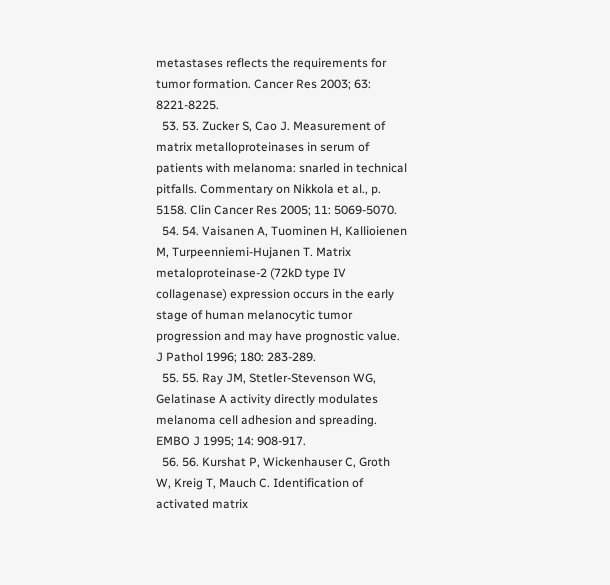metastases reflects the requirements for tumor formation. Cancer Res 2003; 63: 8221-8225.
  53. 53. Zucker S, Cao J. Measurement of matrix metalloproteinases in serum of patients with melanoma: snarled in technical pitfalls. Commentary on Nikkola et al., p. 5158. Clin Cancer Res 2005; 11: 5069-5070.
  54. 54. Vaisanen A, Tuominen H, Kallioienen M, Turpeenniemi-Hujanen T. Matrix metaloproteinase-2 (72kD type IV collagenase) expression occurs in the early stage of human melanocytic tumor progression and may have prognostic value. J Pathol 1996; 180: 283-289.
  55. 55. Ray JM, Stetler-Stevenson WG, Gelatinase A activity directly modulates melanoma cell adhesion and spreading. EMBO J 1995; 14: 908-917.
  56. 56. Kurshat P, Wickenhauser C, Groth W, Kreig T, Mauch C. Identification of activated matrix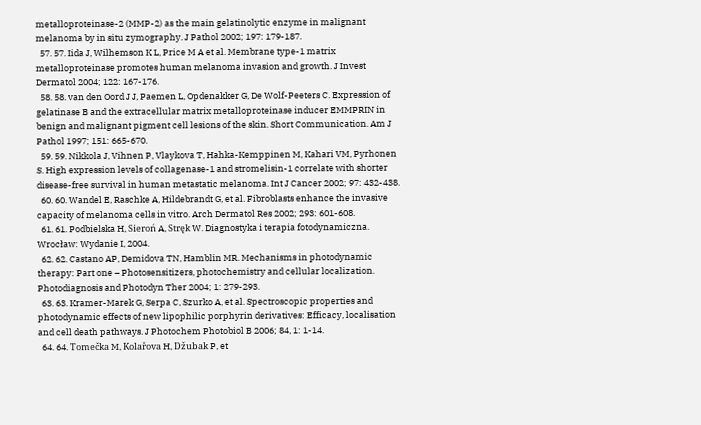metalloproteinase-2 (MMP-2) as the main gelatinolytic enzyme in malignant melanoma by in situ zymography. J Pathol 2002; 197: 179-187.
  57. 57. Iida J, Wilhemson K L, Price M A et al. Membrane type-1 matrix metalloproteinase promotes human melanoma invasion and growth. J Invest Dermatol 2004; 122: 167-176.
  58. 58. van den Oord J J, Paemen L, Opdenakker G, De Wolf-Peeters C. Expression of gelatinase B and the extracellular matrix metalloproteinase inducer EMMPRIN in benign and malignant pigment cell lesions of the skin. Short Communication. Am J Pathol 1997; 151: 665-670.
  59. 59. Nikkola J, Vihnen P, Vlaykova T, Hahka-Kemppinen M, Kahari VM, Pyrhonen S. High expression levels of collagenase-1 and stromelisin-1 correlate with shorter disease-free survival in human metastatic melanoma. Int J Cancer 2002; 97: 432-438.
  60. 60. Wandel E, Raschke A, Hildebrandt G, et al. Fibroblasts enhance the invasive capacity of melanoma cells in vitro. Arch Dermatol Res 2002; 293: 601-608.
  61. 61. Podbielska H, Sieroń A, Stręk W. Diagnostyka i terapia fotodynamiczna. Wrocław: Wydanie I, 2004.
  62. 62. Castano AP, Demidova TN, Hamblin MR. Mechanisms in photodynamic therapy: Part one – Photosensitizers, photochemistry and cellular localization. Photodiagnosis and Photodyn Ther 2004; 1: 279-293.
  63. 63. Kramer-Marek G, Serpa C, Szurko A, et al. Spectroscopic properties and photodynamic effects of new lipophilic porphyrin derivatives: Efficacy, localisation and cell death pathways. J Photochem Photobiol B 2006; 84, 1: 1-14.
  64. 64. Tomečka M, Kolařova H, Džubak P, et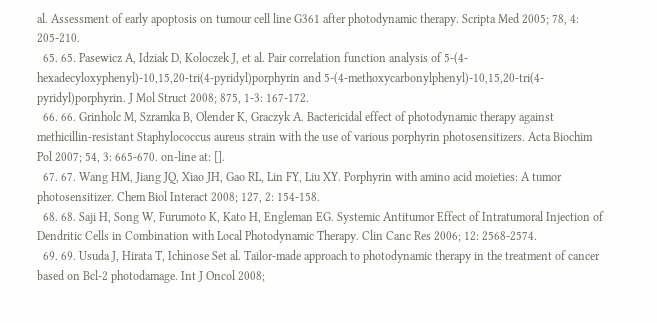al. Assessment of early apoptosis on tumour cell line G361 after photodynamic therapy. Scripta Med 2005; 78, 4: 205-210.
  65. 65. Pasewicz A, Idziak D, Koloczek J, et al. Pair correlation function analysis of 5-(4-hexadecyloxyphenyl)-10,15,20-tri(4-pyridyl)porphyrin and 5-(4-methoxycarbonylphenyl)-10,15,20-tri(4-pyridyl)porphyrin. J Mol Struct 2008; 875, 1-3: 167-172.
  66. 66. Grinholc M, Szramka B, Olender K, Graczyk A. Bactericidal effect of photodynamic therapy against methicillin-resistant Staphylococcus aureus strain with the use of various porphyrin photosensitizers. Acta Biochim Pol 2007; 54, 3: 665-670. on-line at: [].
  67. 67. Wang HM, Jiang JQ, Xiao JH, Gao RL, Lin FY, Liu XY. Porphyrin with amino acid moieties: A tumor photosensitizer. Chem Biol Interact 2008; 127, 2: 154-158.
  68. 68. Saji H, Song W, Furumoto K, Kato H, Engleman EG. Systemic Antitumor Effect of Intratumoral Injection of Dendritic Cells in Combination with Local Photodynamic Therapy. Clin Canc Res 2006; 12: 2568-2574.
  69. 69. Usuda J, Hirata T, Ichinose Set al. Tailor-made approach to photodynamic therapy in the treatment of cancer based on Bcl-2 photodamage. Int J Oncol 2008;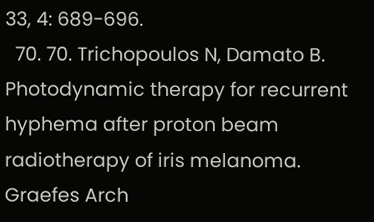33, 4: 689-696.
  70. 70. Trichopoulos N, Damato B. Photodynamic therapy for recurrent hyphema after proton beam radiotherapy of iris melanoma. Graefes Arch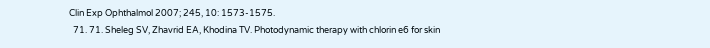Clin Exp Ophthalmol 2007; 245, 10: 1573-1575.
  71. 71. Sheleg SV, Zhavrid EA, Khodina TV. Photodynamic therapy with chlorin e6 for skin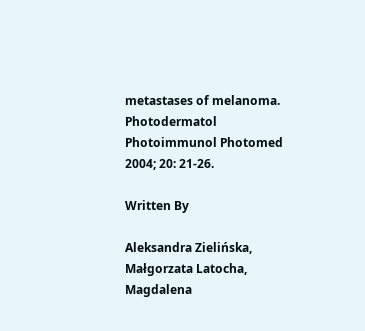metastases of melanoma. Photodermatol Photoimmunol Photomed 2004; 20: 21-26.

Written By

Aleksandra Zielińska, Małgorzata Latocha, Magdalena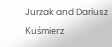Jurzak and Dariusz Kuśmierz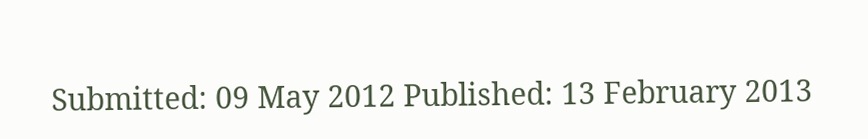Submitted: 09 May 2012 Published: 13 February 2013